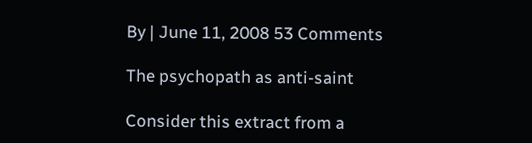By | June 11, 2008 53 Comments

The psychopath as anti-saint

Consider this extract from a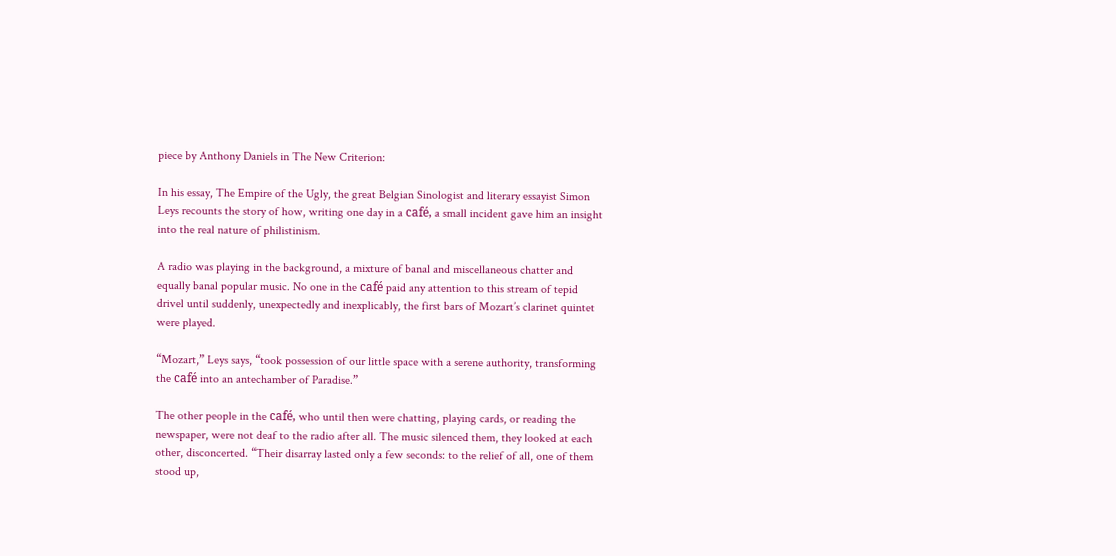piece by Anthony Daniels in The New Criterion:

In his essay, The Empire of the Ugly, the great Belgian Sinologist and literary essayist Simon Leys recounts the story of how, writing one day in a café, a small incident gave him an insight into the real nature of philistinism.

A radio was playing in the background, a mixture of banal and miscellaneous chatter and equally banal popular music. No one in the café paid any attention to this stream of tepid drivel until suddenly, unexpectedly and inexplicably, the first bars of Mozart’s clarinet quintet were played.

“Mozart,” Leys says, “took possession of our little space with a serene authority, transforming the café into an antechamber of Paradise.”

The other people in the café, who until then were chatting, playing cards, or reading the newspaper, were not deaf to the radio after all. The music silenced them, they looked at each other, disconcerted. “Their disarray lasted only a few seconds: to the relief of all, one of them stood up,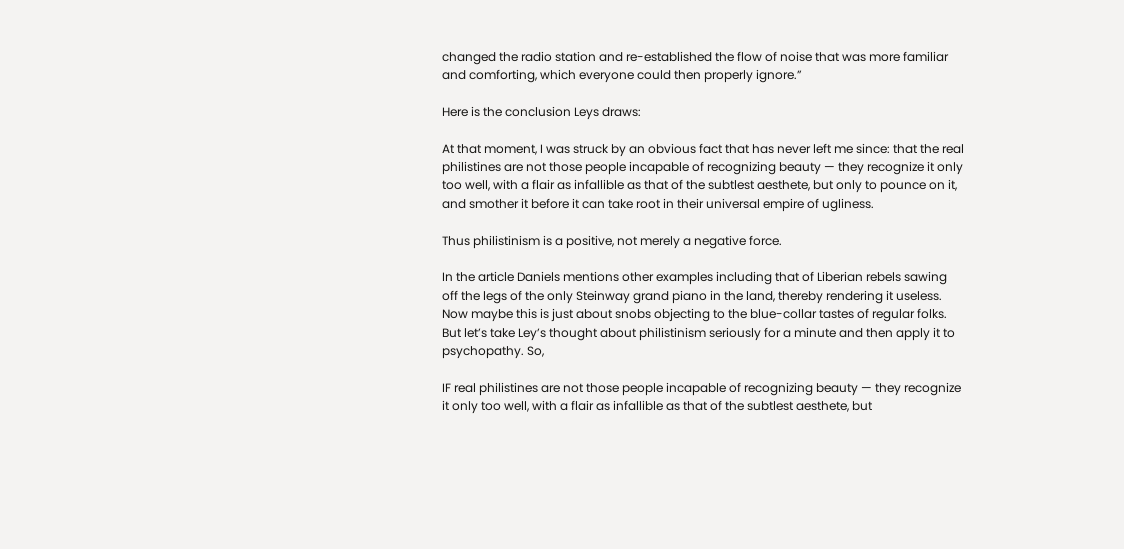changed the radio station and re-established the flow of noise that was more familiar and comforting, which everyone could then properly ignore.”

Here is the conclusion Leys draws:

At that moment, I was struck by an obvious fact that has never left me since: that the real philistines are not those people incapable of recognizing beauty — they recognize it only too well, with a flair as infallible as that of the subtlest aesthete, but only to pounce on it, and smother it before it can take root in their universal empire of ugliness.

Thus philistinism is a positive, not merely a negative force.

In the article Daniels mentions other examples including that of Liberian rebels sawing off the legs of the only Steinway grand piano in the land, thereby rendering it useless. Now maybe this is just about snobs objecting to the blue-collar tastes of regular folks. But let’s take Ley’s thought about philistinism seriously for a minute and then apply it to psychopathy. So,

IF real philistines are not those people incapable of recognizing beauty — they recognize it only too well, with a flair as infallible as that of the subtlest aesthete, but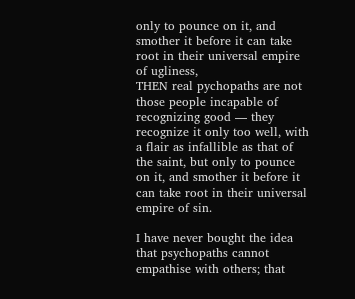only to pounce on it, and smother it before it can take root in their universal empire of ugliness,
THEN real pychopaths are not those people incapable of recognizing good — they recognize it only too well, with a flair as infallible as that of the saint, but only to pounce on it, and smother it before it can take root in their universal empire of sin.

I have never bought the idea that psychopaths cannot empathise with others; that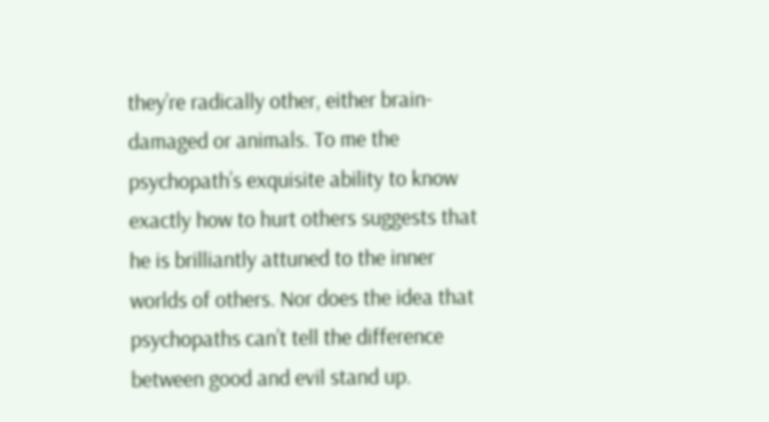they’re radically other, either brain-damaged or animals. To me the psychopath’s exquisite ability to know exactly how to hurt others suggests that he is brilliantly attuned to the inner worlds of others. Nor does the idea that psychopaths can’t tell the difference between good and evil stand up.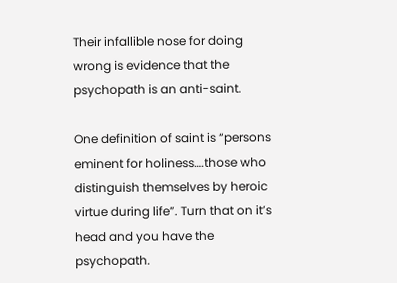Their infallible nose for doing wrong is evidence that the psychopath is an anti-saint.

One definition of saint is “persons eminent for holiness….those who distinguish themselves by heroic virtue during life”. Turn that on it’s head and you have the psychopath.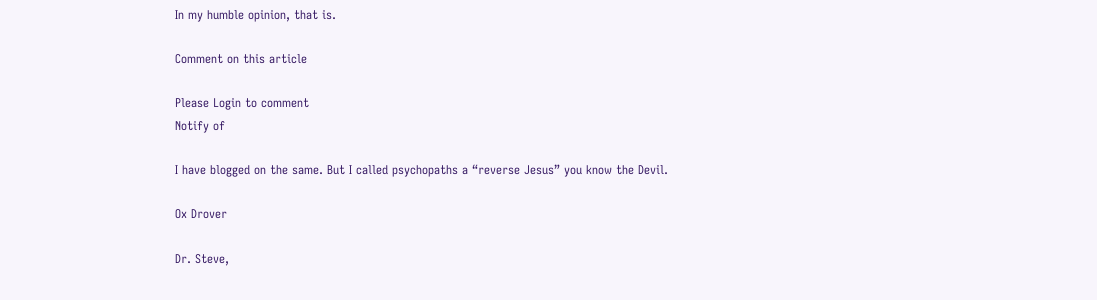In my humble opinion, that is.

Comment on this article

Please Login to comment
Notify of

I have blogged on the same. But I called psychopaths a “reverse Jesus” you know the Devil.

Ox Drover

Dr. Steve,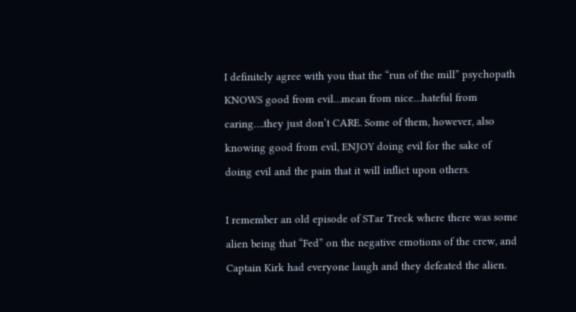I definitely agree with you that the “run of the mill” psychopath KNOWS good from evil…mean from nice…hateful from caring….they just don’t CARE. Some of them, however, also knowing good from evil, ENJOY doing evil for the sake of doing evil and the pain that it will inflict upon others.

I remember an old episode of STar Treck where there was some alien being that “Fed” on the negative emotions of the crew, and Captain Kirk had everyone laugh and they defeated the alien.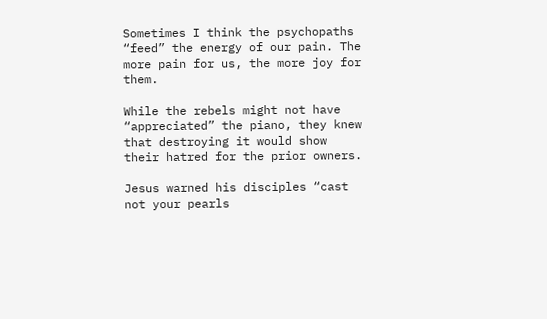Sometimes I think the psychopaths “feed” the energy of our pain. The more pain for us, the more joy for them.

While the rebels might not have “appreciated” the piano, they knew that destroying it would show their hatred for the prior owners.

Jesus warned his disciples “cast not your pearls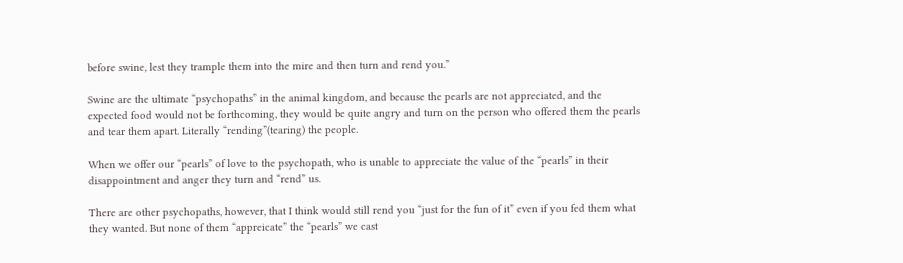before swine, lest they trample them into the mire and then turn and rend you.”

Swine are the ultimate “psychopaths” in the animal kingdom, and because the pearls are not appreciated, and the expected food would not be forthcoming, they would be quite angry and turn on the person who offered them the pearls and tear them apart. Literally “rending”(tearing) the people.

When we offer our “pearls” of love to the psychopath, who is unable to appreciate the value of the “pearls” in their disappointment and anger they turn and “rend” us.

There are other psychopaths, however, that I think would still rend you “just for the fun of it” even if you fed them what they wanted. But none of them “appreicate” the “pearls” we cast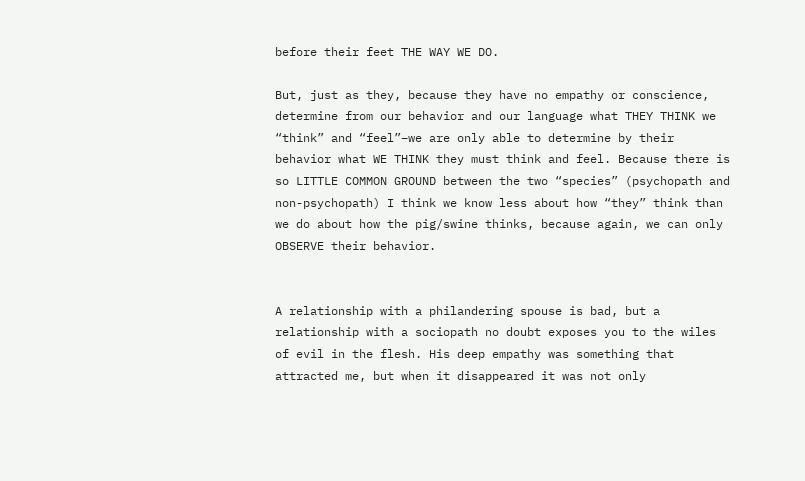before their feet THE WAY WE DO.

But, just as they, because they have no empathy or conscience, determine from our behavior and our language what THEY THINK we “think” and “feel”–we are only able to determine by their behavior what WE THINK they must think and feel. Because there is so LITTLE COMMON GROUND between the two “species” (psychopath and non-psychopath) I think we know less about how “they” think than we do about how the pig/swine thinks, because again, we can only OBSERVE their behavior.


A relationship with a philandering spouse is bad, but a relationship with a sociopath no doubt exposes you to the wiles of evil in the flesh. His deep empathy was something that attracted me, but when it disappeared it was not only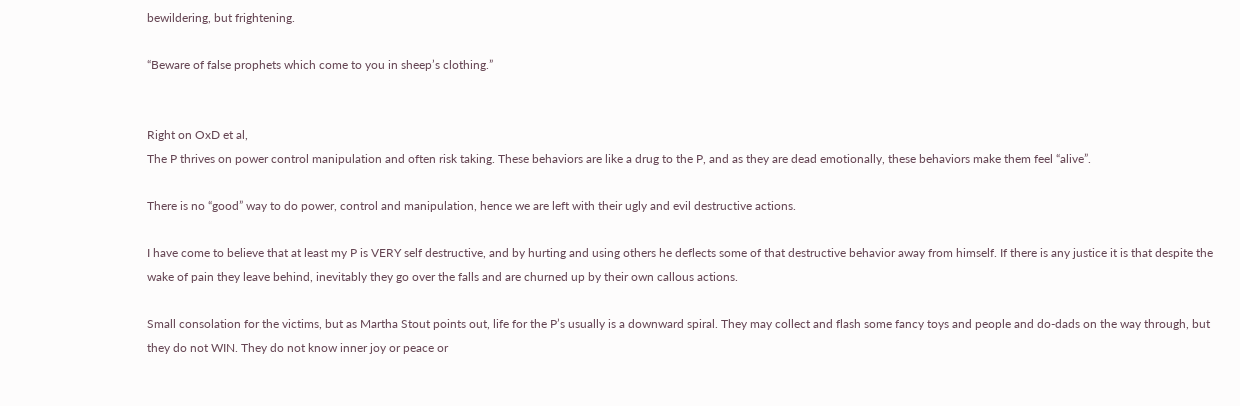bewildering, but frightening.

“Beware of false prophets which come to you in sheep’s clothing.”


Right on OxD et al,
The P thrives on power control manipulation and often risk taking. These behaviors are like a drug to the P, and as they are dead emotionally, these behaviors make them feel “alive”.

There is no “good” way to do power, control and manipulation, hence we are left with their ugly and evil destructive actions.

I have come to believe that at least my P is VERY self destructive, and by hurting and using others he deflects some of that destructive behavior away from himself. If there is any justice it is that despite the wake of pain they leave behind, inevitably they go over the falls and are churned up by their own callous actions.

Small consolation for the victims, but as Martha Stout points out, life for the P’s usually is a downward spiral. They may collect and flash some fancy toys and people and do-dads on the way through, but they do not WIN. They do not know inner joy or peace or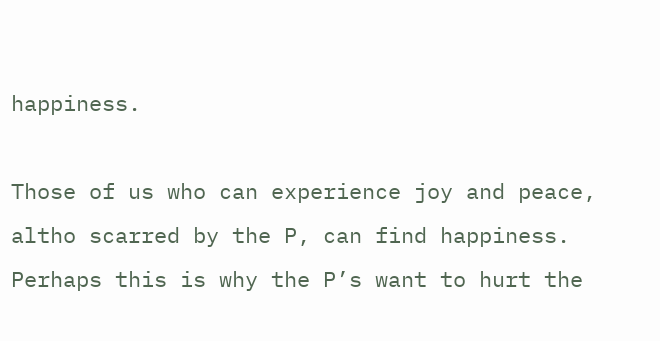happiness.

Those of us who can experience joy and peace, altho scarred by the P, can find happiness. Perhaps this is why the P’s want to hurt the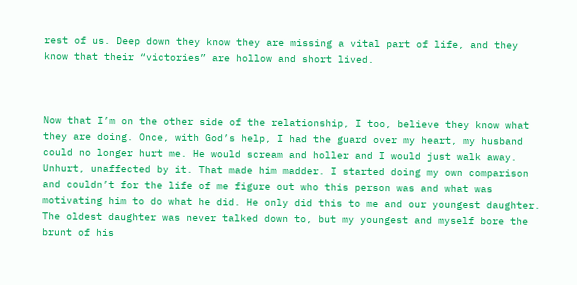rest of us. Deep down they know they are missing a vital part of life, and they know that their “victories” are hollow and short lived.



Now that I’m on the other side of the relationship, I too, believe they know what they are doing. Once, with God’s help, I had the guard over my heart, my husband could no longer hurt me. He would scream and holler and I would just walk away. Unhurt, unaffected by it. That made him madder. I started doing my own comparison and couldn’t for the life of me figure out who this person was and what was motivating him to do what he did. He only did this to me and our youngest daughter. The oldest daughter was never talked down to, but my youngest and myself bore the brunt of his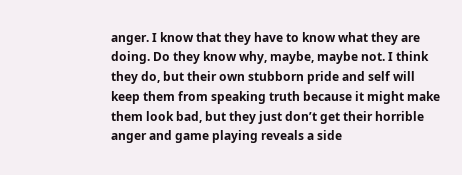anger. I know that they have to know what they are doing. Do they know why, maybe, maybe not. I think they do, but their own stubborn pride and self will keep them from speaking truth because it might make them look bad, but they just don’t get their horrible anger and game playing reveals a side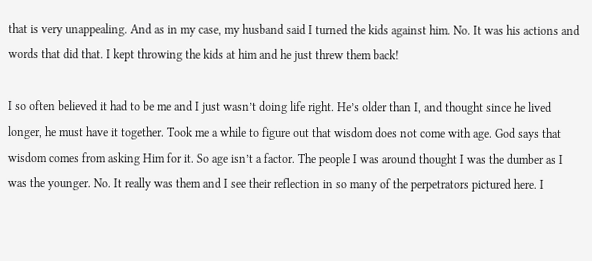that is very unappealing. And as in my case, my husband said I turned the kids against him. No. It was his actions and words that did that. I kept throwing the kids at him and he just threw them back!

I so often believed it had to be me and I just wasn’t doing life right. He’s older than I, and thought since he lived longer, he must have it together. Took me a while to figure out that wisdom does not come with age. God says that wisdom comes from asking Him for it. So age isn’t a factor. The people I was around thought I was the dumber as I was the younger. No. It really was them and I see their reflection in so many of the perpetrators pictured here. I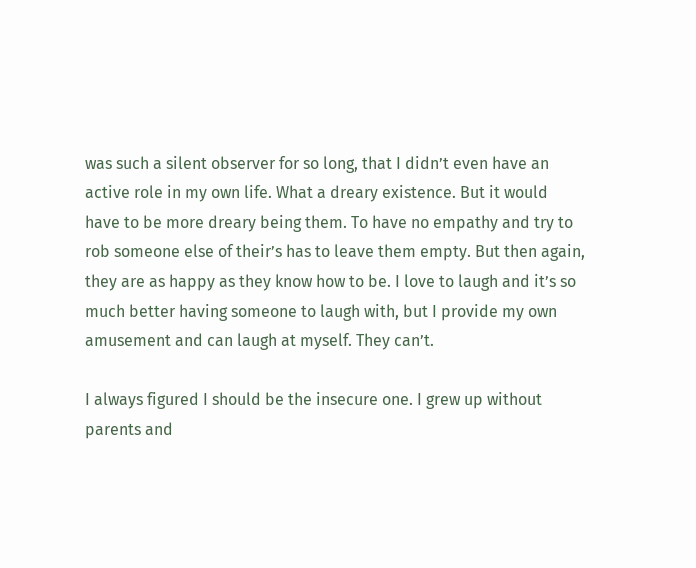was such a silent observer for so long, that I didn’t even have an active role in my own life. What a dreary existence. But it would have to be more dreary being them. To have no empathy and try to rob someone else of their’s has to leave them empty. But then again, they are as happy as they know how to be. I love to laugh and it’s so much better having someone to laugh with, but I provide my own amusement and can laugh at myself. They can’t.

I always figured I should be the insecure one. I grew up without parents and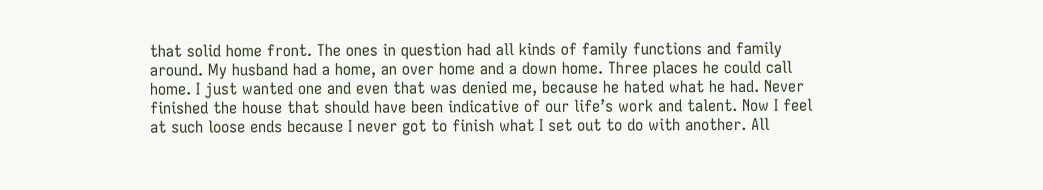that solid home front. The ones in question had all kinds of family functions and family around. My husband had a home, an over home and a down home. Three places he could call home. I just wanted one and even that was denied me, because he hated what he had. Never finished the house that should have been indicative of our life’s work and talent. Now I feel at such loose ends because I never got to finish what I set out to do with another. All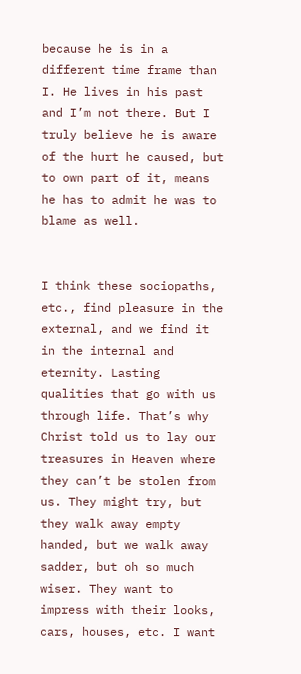because he is in a different time frame than I. He lives in his past and I’m not there. But I truly believe he is aware of the hurt he caused, but to own part of it, means he has to admit he was to blame as well.


I think these sociopaths, etc., find pleasure in the external, and we find it in the internal and eternity. Lasting qualities that go with us through life. That’s why Christ told us to lay our treasures in Heaven where they can’t be stolen from us. They might try, but they walk away empty handed, but we walk away sadder, but oh so much wiser. They want to impress with their looks, cars, houses, etc. I want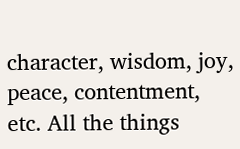character, wisdom, joy, peace, contentment, etc. All the things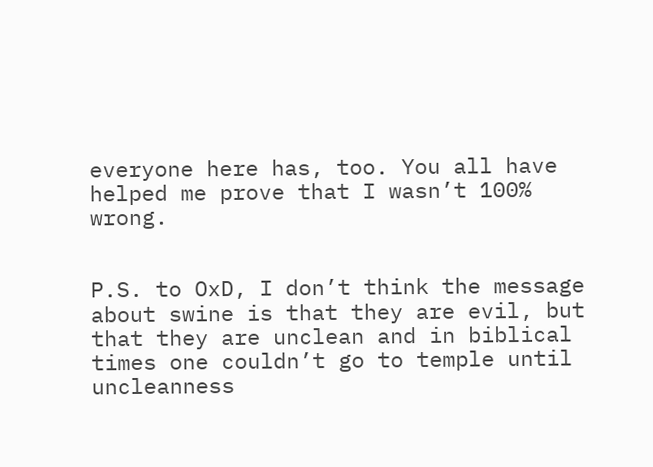everyone here has, too. You all have helped me prove that I wasn’t 100% wrong.


P.S. to OxD, I don’t think the message about swine is that they are evil, but that they are unclean and in biblical times one couldn’t go to temple until uncleanness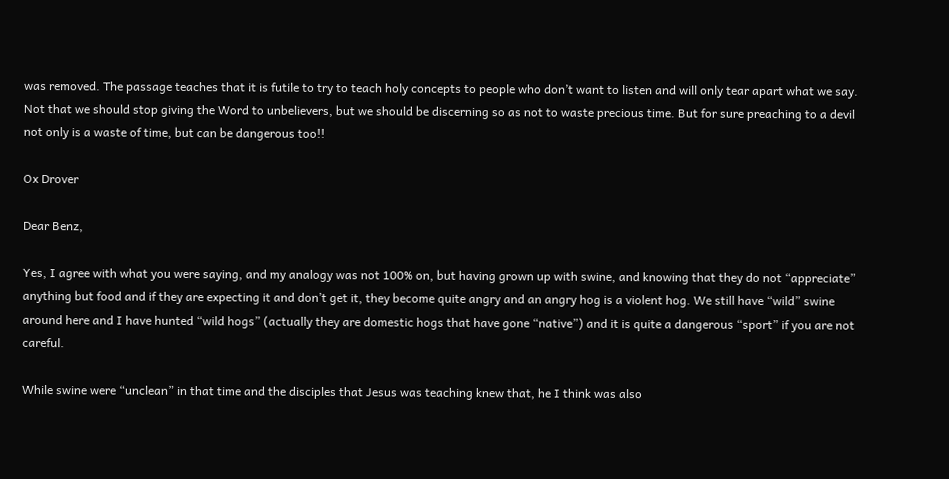was removed. The passage teaches that it is futile to try to teach holy concepts to people who don’t want to listen and will only tear apart what we say. Not that we should stop giving the Word to unbelievers, but we should be discerning so as not to waste precious time. But for sure preaching to a devil not only is a waste of time, but can be dangerous too!!

Ox Drover

Dear Benz,

Yes, I agree with what you were saying, and my analogy was not 100% on, but having grown up with swine, and knowing that they do not “appreciate” anything but food and if they are expecting it and don’t get it, they become quite angry and an angry hog is a violent hog. We still have “wild” swine around here and I have hunted “wild hogs” (actually they are domestic hogs that have gone “native”) and it is quite a dangerous “sport” if you are not careful.

While swine were “unclean” in that time and the disciples that Jesus was teaching knew that, he I think was also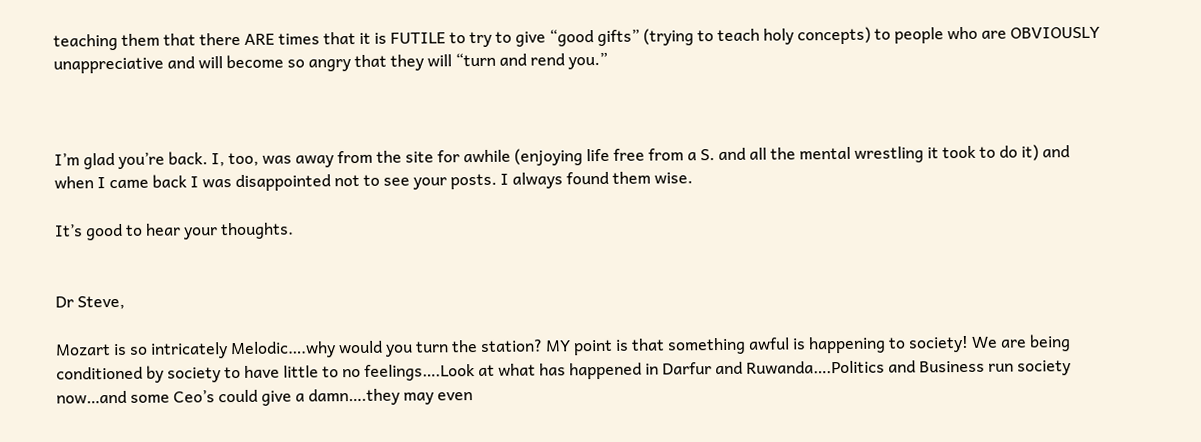teaching them that there ARE times that it is FUTILE to try to give “good gifts” (trying to teach holy concepts) to people who are OBVIOUSLY unappreciative and will become so angry that they will “turn and rend you.”



I’m glad you’re back. I, too, was away from the site for awhile (enjoying life free from a S. and all the mental wrestling it took to do it) and when I came back I was disappointed not to see your posts. I always found them wise.

It’s good to hear your thoughts.


Dr Steve,

Mozart is so intricately Melodic….why would you turn the station? MY point is that something awful is happening to society! We are being conditioned by society to have little to no feelings….Look at what has happened in Darfur and Ruwanda….Politics and Business run society now…and some Ceo’s could give a damn….they may even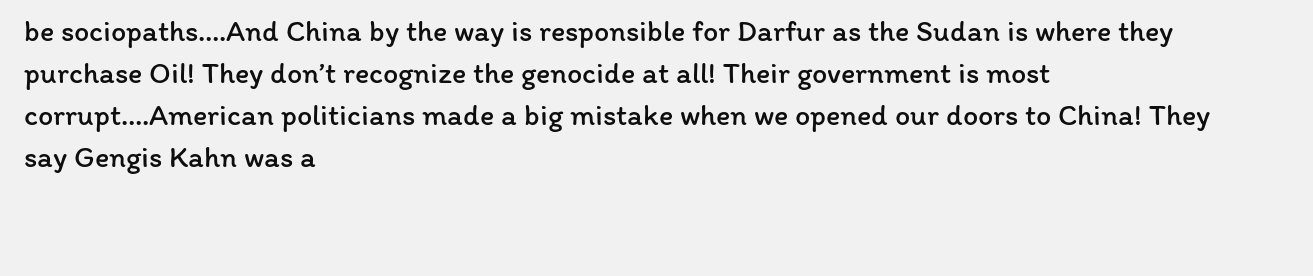be sociopaths….And China by the way is responsible for Darfur as the Sudan is where they purchase Oil! They don’t recognize the genocide at all! Their government is most corrupt….American politicians made a big mistake when we opened our doors to China! They say Gengis Kahn was a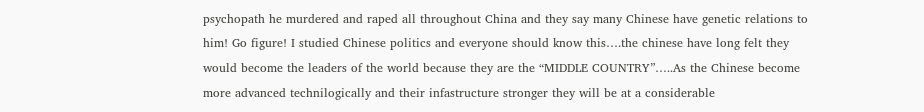psychopath he murdered and raped all throughout China and they say many Chinese have genetic relations to him! Go figure! I studied Chinese politics and everyone should know this….the chinese have long felt they would become the leaders of the world because they are the “MIDDLE COUNTRY”…..As the Chinese become more advanced technilogically and their infastructure stronger they will be at a considerable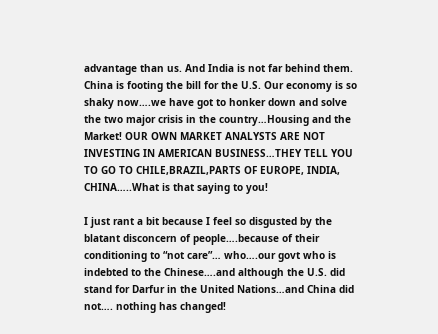advantage than us. And India is not far behind them.
China is footing the bill for the U.S. Our economy is so shaky now….we have got to honker down and solve the two major crisis in the country…Housing and the Market! OUR OWN MARKET ANALYSTS ARE NOT INVESTING IN AMERICAN BUSINESS…THEY TELL YOU TO GO TO CHILE,BRAZIL,PARTS OF EUROPE, INDIA, CHINA…..What is that saying to you!

I just rant a bit because I feel so disgusted by the blatant disconcern of people….because of their conditioning to “not care”… who….our govt who is indebted to the Chinese….and although the U.S. did stand for Darfur in the United Nations…and China did not…. nothing has changed!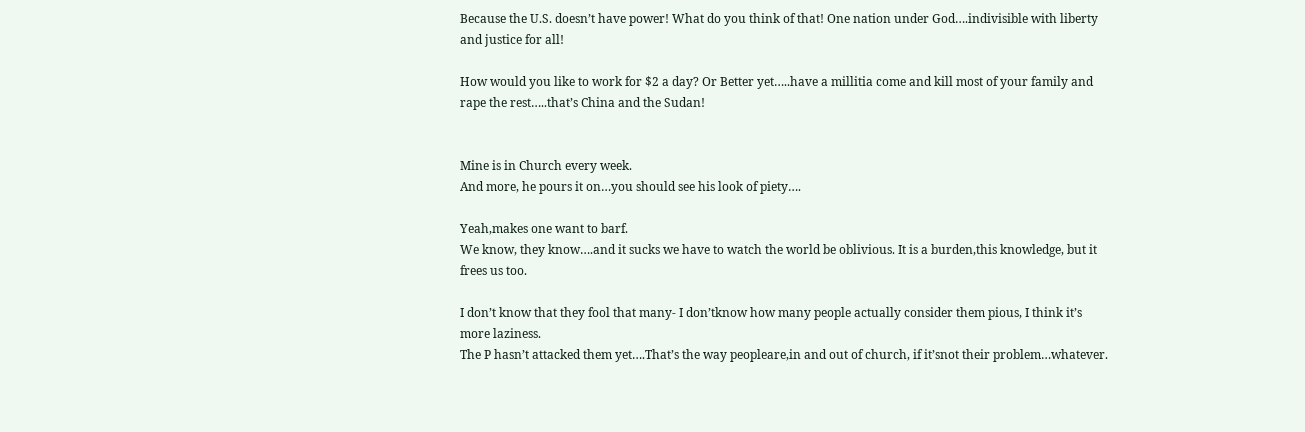Because the U.S. doesn’t have power! What do you think of that! One nation under God….indivisible with liberty and justice for all!

How would you like to work for $2 a day? Or Better yet…..have a millitia come and kill most of your family and rape the rest…..that’s China and the Sudan!


Mine is in Church every week.
And more, he pours it on…you should see his look of piety….

Yeah,makes one want to barf.
We know, they know….and it sucks we have to watch the world be oblivious. It is a burden,this knowledge, but it frees us too.

I don’t know that they fool that many- I don’tknow how many people actually consider them pious, I think it’s more laziness.
The P hasn’t attacked them yet….That’s the way peopleare,in and out of church, if it’snot their problem…whatever.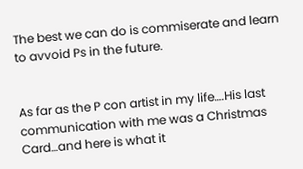The best we can do is commiserate and learn to avvoid Ps in the future.


As far as the P con artist in my life….His last communication with me was a Christmas Card…and here is what it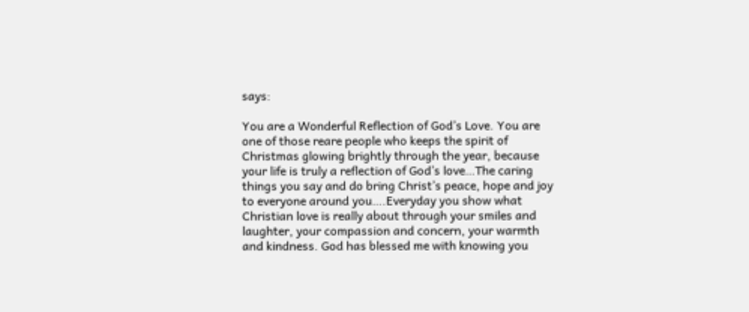says:

You are a Wonderful Reflection of God’s Love. You are one of those reare people who keeps the spirit of Christmas glowing brightly through the year, because your life is truly a reflection of God’s love…The caring things you say and do bring Christ’s peace, hope and joy to everyone around you….Everyday you show what Christian love is really about through your smiles and laughter, your compassion and concern, your warmth and kindness. God has blessed me with knowing you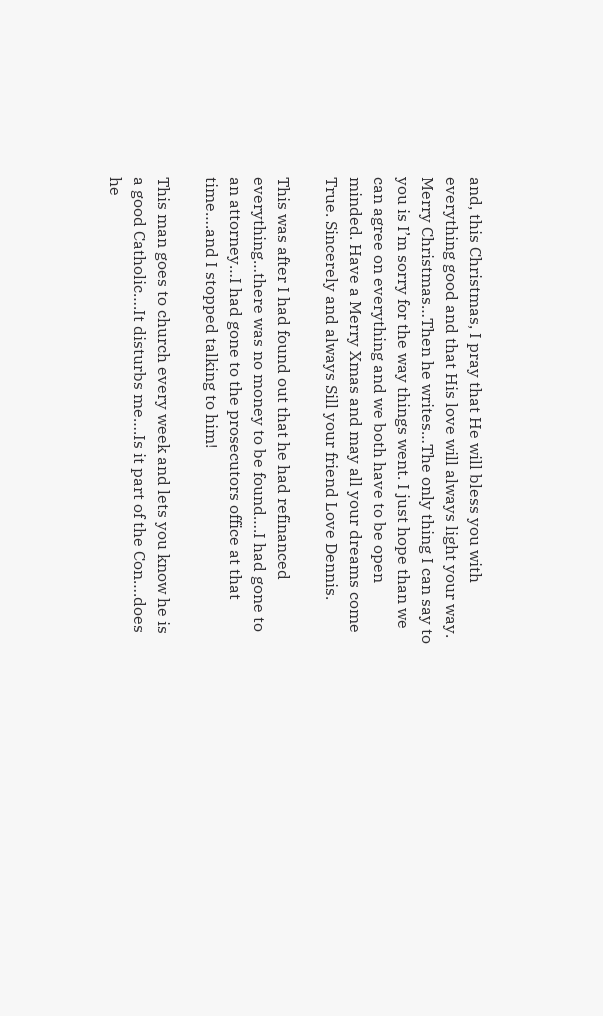and, this Christmas, I pray that He will bless you with everything good and that His love will always light your way. Merry Christmas…Then he writes…The only thing I can say to you is I’m sorry for the way things went. I just hope than we can agree on everything and we both have to be open minded. Have a Merry Xmas and may all your dreams come True. Sincerely and always Sill your friend Love Dennis.

This was after I had found out that he had refinanced everything…there was no money to be found….I had gone to an attorney…I had gone to the prosecutors office at that time….and I stopped talking to him!

This man goes to church every week and lets you know he is a good Catholic….It disturbs me….Is it part of the Con….does he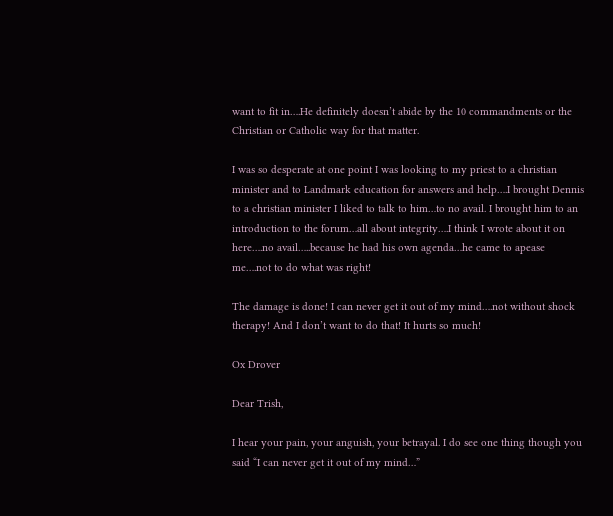want to fit in….He definitely doesn’t abide by the 10 commandments or the Christian or Catholic way for that matter.

I was so desperate at one point I was looking to my priest to a christian minister and to Landmark education for answers and help….I brought Dennis to a christian minister I liked to talk to him…to no avail. I brought him to an introduction to the forum…all about integrity….I think I wrote about it on here….no avail…..because he had his own agenda…he came to apease me….not to do what was right!

The damage is done! I can never get it out of my mind….not without shock therapy! And I don’t want to do that! It hurts so much!

Ox Drover

Dear Trish,

I hear your pain, your anguish, your betrayal. I do see one thing though you said “I can never get it out of my mind…”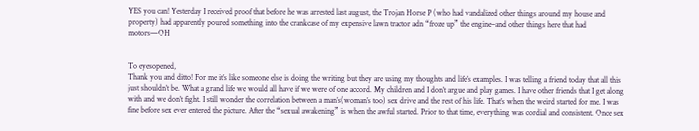YES you can! Yesterday I received proof that before he was arrested last august, the Trojan Horse P (who had vandalized other things around my house and property) had apparently poured something into the crankcase of my expensive lawn tractor adn “froze up” the engine–and other things here that had motors—OH


To eyesopened,
Thank you and ditto! For me it’s like someone else is doing the writing but they are using my thoughts and life’s examples. I was telling a friend today that all this just shouldn’t be. What a grand life we would all have if we were of one accord. My children and I don’t argue and play games. I have other friends that I get along with and we don’t fight. I still wonder the correlation between a man’s(woman’s too) sex drive and the rest of his life. That’s when the weird started for me. I was fine before sex ever entered the picture. After the “sexual awakening” is when the awful started. Prior to that time, everything was cordial and consistent. Once sex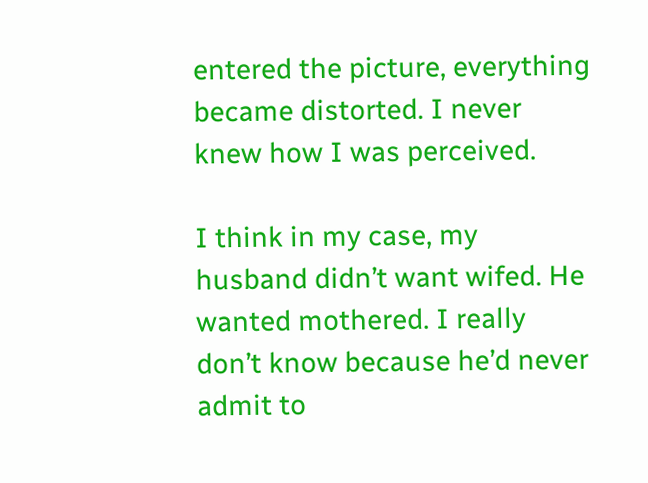entered the picture, everything became distorted. I never knew how I was perceived.

I think in my case, my husband didn’t want wifed. He wanted mothered. I really don’t know because he’d never admit to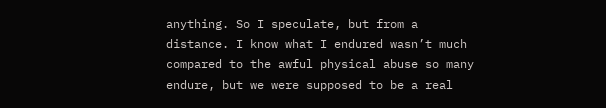anything. So I speculate, but from a distance. I know what I endured wasn’t much compared to the awful physical abuse so many endure, but we were supposed to be a real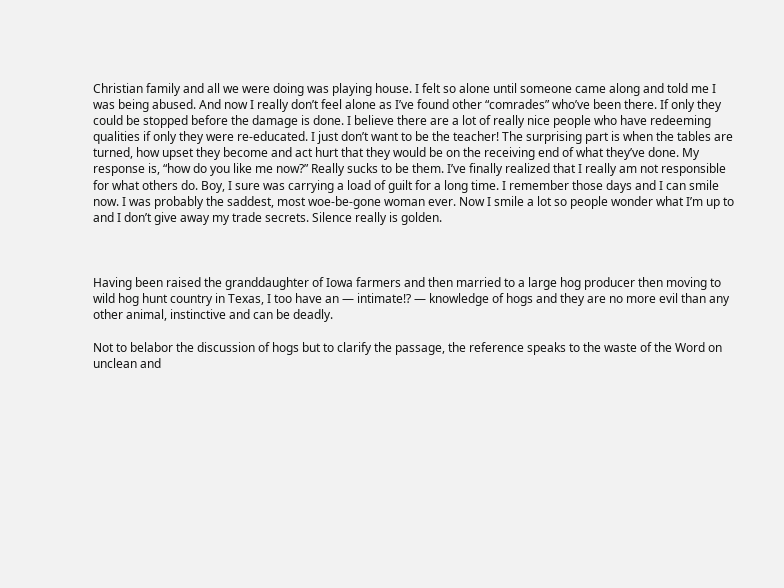Christian family and all we were doing was playing house. I felt so alone until someone came along and told me I was being abused. And now I really don’t feel alone as I’ve found other “comrades” who’ve been there. If only they could be stopped before the damage is done. I believe there are a lot of really nice people who have redeeming qualities if only they were re-educated. I just don’t want to be the teacher! The surprising part is when the tables are turned, how upset they become and act hurt that they would be on the receiving end of what they’ve done. My response is, “how do you like me now?” Really sucks to be them. I’ve finally realized that I really am not responsible for what others do. Boy, I sure was carrying a load of guilt for a long time. I remember those days and I can smile now. I was probably the saddest, most woe-be-gone woman ever. Now I smile a lot so people wonder what I’m up to and I don’t give away my trade secrets. Silence really is golden.



Having been raised the granddaughter of Iowa farmers and then married to a large hog producer then moving to wild hog hunt country in Texas, I too have an — intimate!? — knowledge of hogs and they are no more evil than any other animal, instinctive and can be deadly.

Not to belabor the discussion of hogs but to clarify the passage, the reference speaks to the waste of the Word on unclean and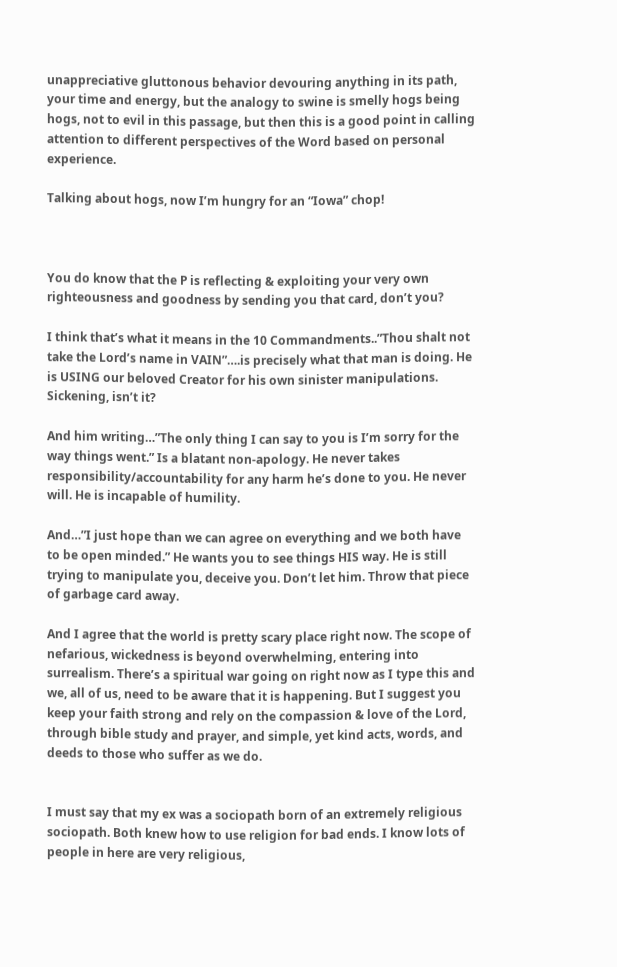unappreciative gluttonous behavior devouring anything in its path, your time and energy, but the analogy to swine is smelly hogs being hogs, not to evil in this passage, but then this is a good point in calling attention to different perspectives of the Word based on personal experience.

Talking about hogs, now I’m hungry for an “Iowa” chop!



You do know that the P is reflecting & exploiting your very own righteousness and goodness by sending you that card, don’t you?

I think that’s what it means in the 10 Commandments..”Thou shalt not take the Lord’s name in VAIN”….is precisely what that man is doing. He is USING our beloved Creator for his own sinister manipulations. Sickening, isn’t it?

And him writing…”The only thing I can say to you is I’m sorry for the way things went.” Is a blatant non-apology. He never takes responsibility/accountability for any harm he’s done to you. He never will. He is incapable of humility.

And…”I just hope than we can agree on everything and we both have to be open minded.” He wants you to see things HIS way. He is still trying to manipulate you, deceive you. Don’t let him. Throw that piece of garbage card away.

And I agree that the world is pretty scary place right now. The scope of nefarious, wickedness is beyond overwhelming, entering into surrealism. There’s a spiritual war going on right now as I type this and we, all of us, need to be aware that it is happening. But I suggest you keep your faith strong and rely on the compassion & love of the Lord, through bible study and prayer, and simple, yet kind acts, words, and deeds to those who suffer as we do.


I must say that my ex was a sociopath born of an extremely religious sociopath. Both knew how to use religion for bad ends. I know lots of people in here are very religious,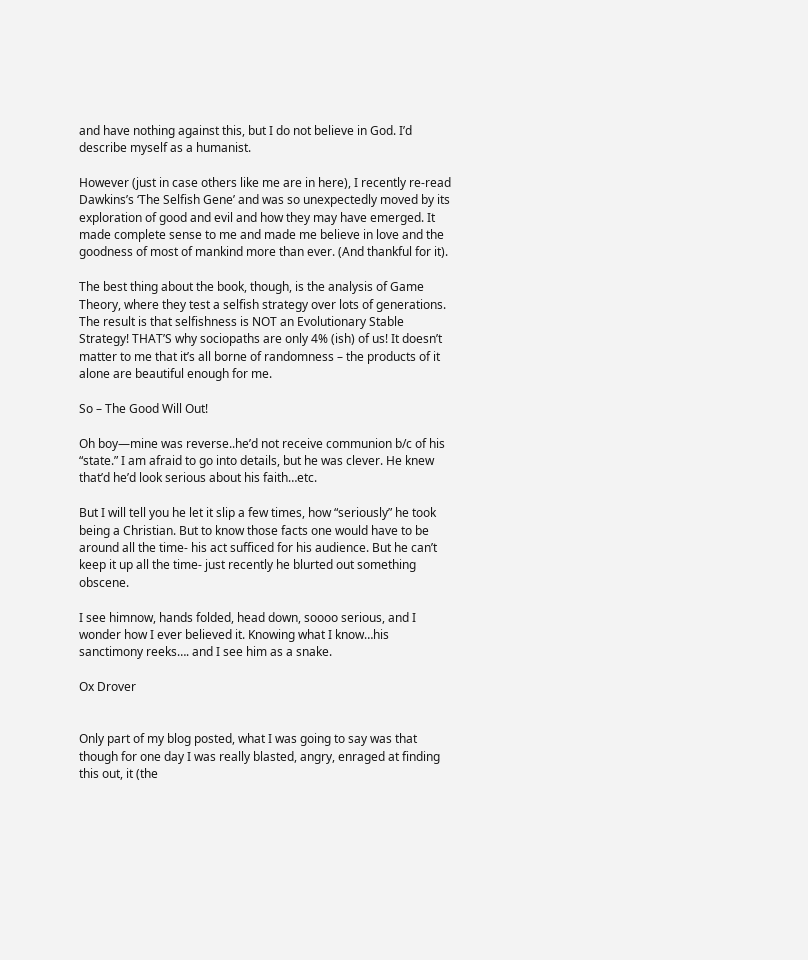and have nothing against this, but I do not believe in God. I’d describe myself as a humanist.

However (just in case others like me are in here), I recently re-read Dawkins’s ‘The Selfish Gene’ and was so unexpectedly moved by its exploration of good and evil and how they may have emerged. It made complete sense to me and made me believe in love and the goodness of most of mankind more than ever. (And thankful for it).

The best thing about the book, though, is the analysis of Game Theory, where they test a selfish strategy over lots of generations. The result is that selfishness is NOT an Evolutionary Stable Strategy! THAT’S why sociopaths are only 4% (ish) of us! It doesn’t matter to me that it’s all borne of randomness – the products of it alone are beautiful enough for me.

So – The Good Will Out!

Oh boy—mine was reverse..he’d not receive communion b/c of his “state.” I am afraid to go into details, but he was clever. He knew that’d he’d look serious about his faith…etc.

But I will tell you he let it slip a few times, how “seriously” he took being a Christian. But to know those facts one would have to be around all the time- his act sufficed for his audience. But he can’t keep it up all the time- just recently he blurted out something obscene.

I see himnow, hands folded, head down, soooo serious, and I wonder how I ever believed it. Knowing what I know…his sanctimony reeks…. and I see him as a snake.

Ox Drover


Only part of my blog posted, what I was going to say was that though for one day I was really blasted, angry, enraged at finding this out, it (the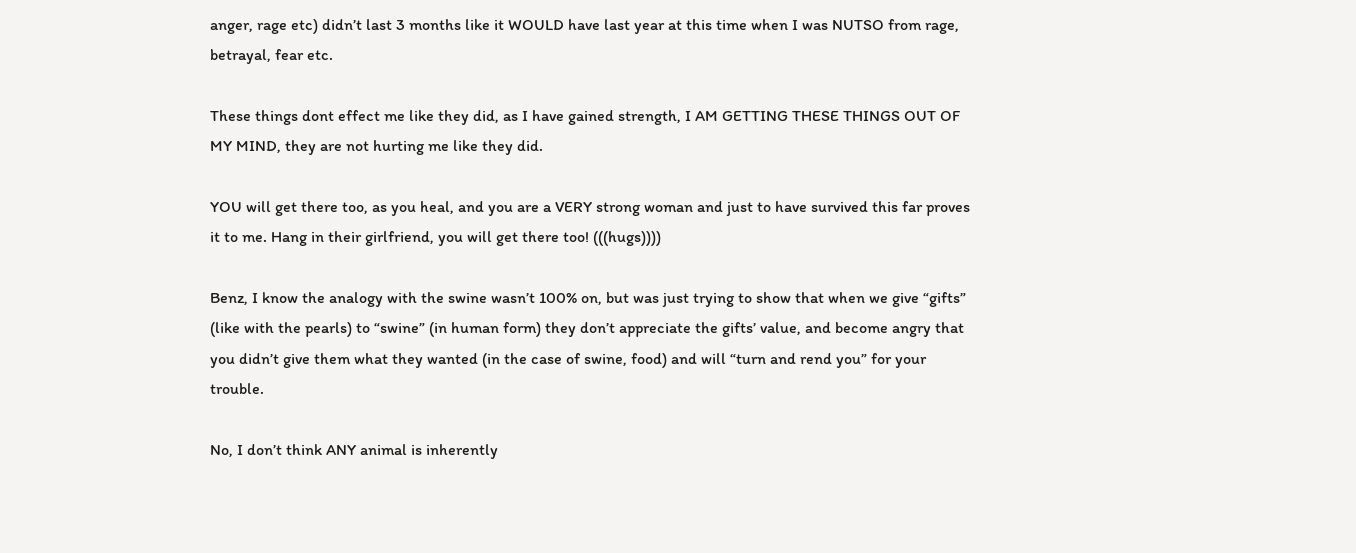anger, rage etc) didn’t last 3 months like it WOULD have last year at this time when I was NUTSO from rage, betrayal, fear etc.

These things dont effect me like they did, as I have gained strength, I AM GETTING THESE THINGS OUT OF MY MIND, they are not hurting me like they did.

YOU will get there too, as you heal, and you are a VERY strong woman and just to have survived this far proves it to me. Hang in their girlfriend, you will get there too! (((hugs))))

Benz, I know the analogy with the swine wasn’t 100% on, but was just trying to show that when we give “gifts” (like with the pearls) to “swine” (in human form) they don’t appreciate the gifts’ value, and become angry that you didn’t give them what they wanted (in the case of swine, food) and will “turn and rend you” for your trouble.

No, I don’t think ANY animal is inherently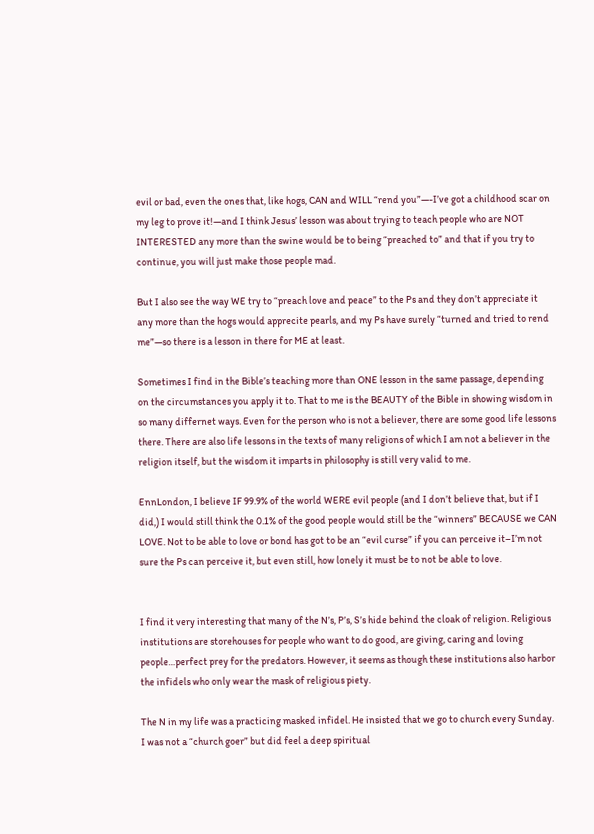evil or bad, even the ones that, like hogs, CAN and WILL “rend you”—-I’ve got a childhood scar on my leg to prove it!—and I think Jesus’ lesson was about trying to teach people who are NOT INTERESTED any more than the swine would be to being “preached to” and that if you try to continue, you will just make those people mad.

But I also see the way WE try to “preach love and peace” to the Ps and they don’t appreciate it any more than the hogs would apprecite pearls, and my Ps have surely “turned and tried to rend me”—so there is a lesson in there for ME at least.

Sometimes I find in the Bible’s teaching more than ONE lesson in the same passage, depending on the circumstances you apply it to. That to me is the BEAUTY of the Bible in showing wisdom in so many differnet ways. Even for the person who is not a believer, there are some good life lessons there. There are also life lessons in the texts of many religions of which I am not a believer in the religion itself, but the wisdom it imparts in philosophy is still very valid to me.

EnnLondon, I believe IF 99.9% of the world WERE evil people (and I don’t believe that, but if I did,) I would still think the 0.1% of the good people would still be the “winners” BECAUSE we CAN LOVE. Not to be able to love or bond has got to be an “evil curse” if you can perceive it–I’m not sure the Ps can perceive it, but even still, how lonely it must be to not be able to love.


I find it very interesting that many of the N’s, P’s, S’s hide behind the cloak of religion. Religious institutions are storehouses for people who want to do good, are giving, caring and loving people…perfect prey for the predators. However, it seems as though these institutions also harbor the infidels who only wear the mask of religious piety.

The N in my life was a practicing masked infidel. He insisted that we go to church every Sunday. I was not a “church goer” but did feel a deep spiritual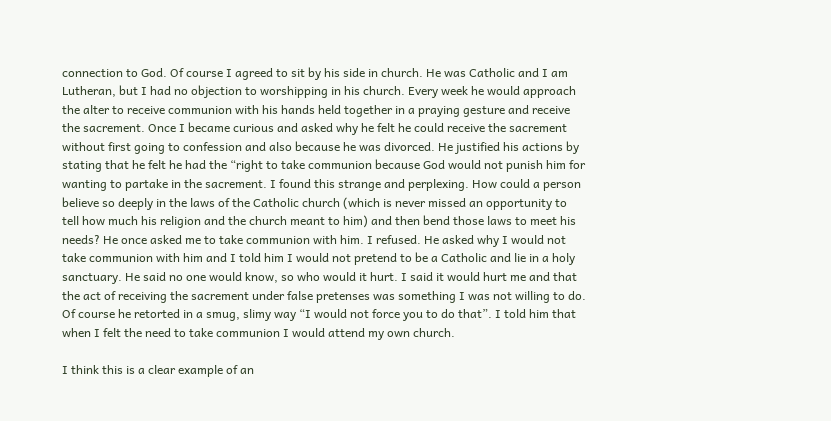connection to God. Of course I agreed to sit by his side in church. He was Catholic and I am Lutheran, but I had no objection to worshipping in his church. Every week he would approach the alter to receive communion with his hands held together in a praying gesture and receive the sacrement. Once I became curious and asked why he felt he could receive the sacrement without first going to confession and also because he was divorced. He justified his actions by stating that he felt he had the “right to take communion because God would not punish him for wanting to partake in the sacrement. I found this strange and perplexing. How could a person believe so deeply in the laws of the Catholic church (which is never missed an opportunity to tell how much his religion and the church meant to him) and then bend those laws to meet his needs? He once asked me to take communion with him. I refused. He asked why I would not take communion with him and I told him I would not pretend to be a Catholic and lie in a holy sanctuary. He said no one would know, so who would it hurt. I said it would hurt me and that the act of receiving the sacrement under false pretenses was something I was not willing to do. Of course he retorted in a smug, slimy way “I would not force you to do that”. I told him that when I felt the need to take communion I would attend my own church.

I think this is a clear example of an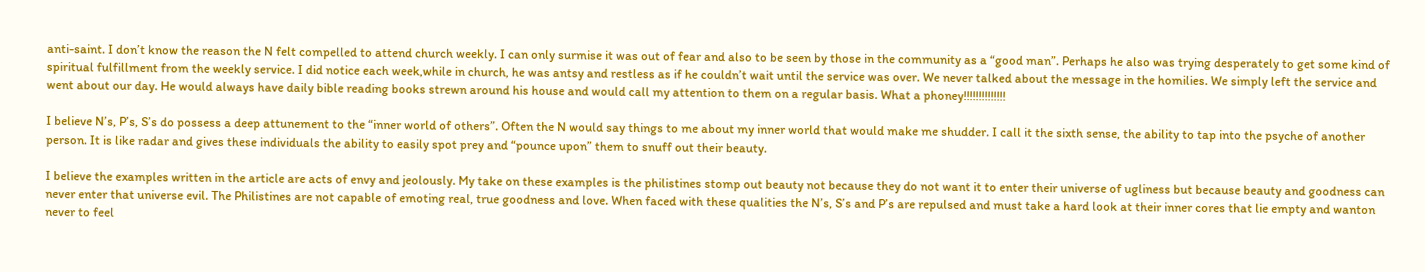anti-saint. I don’t know the reason the N felt compelled to attend church weekly. I can only surmise it was out of fear and also to be seen by those in the community as a “good man”. Perhaps he also was trying desperately to get some kind of spiritual fulfillment from the weekly service. I did notice each week,while in church, he was antsy and restless as if he couldn’t wait until the service was over. We never talked about the message in the homilies. We simply left the service and went about our day. He would always have daily bible reading books strewn around his house and would call my attention to them on a regular basis. What a phoney!!!!!!!!!!!!!!

I believe N’s, P’s, S’s do possess a deep attunement to the “inner world of others”. Often the N would say things to me about my inner world that would make me shudder. I call it the sixth sense, the ability to tap into the psyche of another person. It is like radar and gives these individuals the ability to easily spot prey and “pounce upon” them to snuff out their beauty.

I believe the examples written in the article are acts of envy and jeolously. My take on these examples is the philistines stomp out beauty not because they do not want it to enter their universe of ugliness but because beauty and goodness can never enter that universe evil. The Philistines are not capable of emoting real, true goodness and love. When faced with these qualities the N’s, S’s and P’s are repulsed and must take a hard look at their inner cores that lie empty and wanton never to feel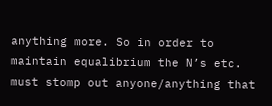anything more. So in order to maintain equalibrium the N’s etc. must stomp out anyone/anything that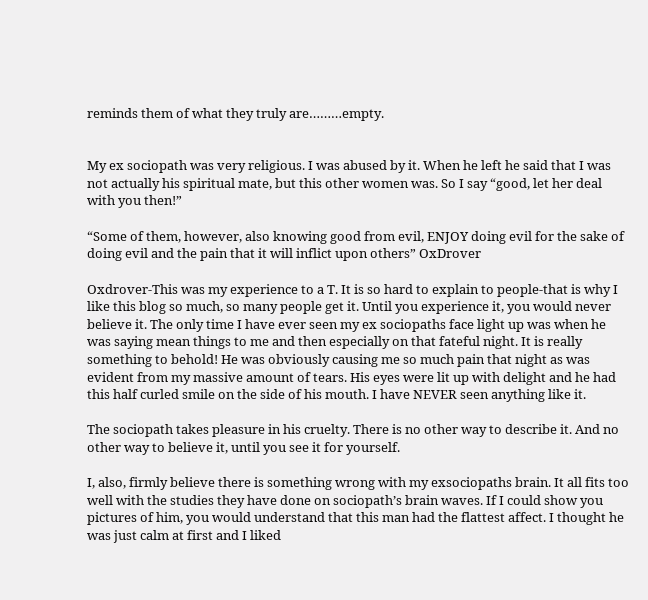reminds them of what they truly are………empty.


My ex sociopath was very religious. I was abused by it. When he left he said that I was not actually his spiritual mate, but this other women was. So I say “good, let her deal with you then!”

“Some of them, however, also knowing good from evil, ENJOY doing evil for the sake of doing evil and the pain that it will inflict upon others” OxDrover

Oxdrover-This was my experience to a T. It is so hard to explain to people-that is why I like this blog so much, so many people get it. Until you experience it, you would never believe it. The only time I have ever seen my ex sociopaths face light up was when he was saying mean things to me and then especially on that fateful night. It is really something to behold! He was obviously causing me so much pain that night as was evident from my massive amount of tears. His eyes were lit up with delight and he had this half curled smile on the side of his mouth. I have NEVER seen anything like it.

The sociopath takes pleasure in his cruelty. There is no other way to describe it. And no other way to believe it, until you see it for yourself.

I, also, firmly believe there is something wrong with my exsociopaths brain. It all fits too well with the studies they have done on sociopath’s brain waves. If I could show you pictures of him, you would understand that this man had the flattest affect. I thought he was just calm at first and I liked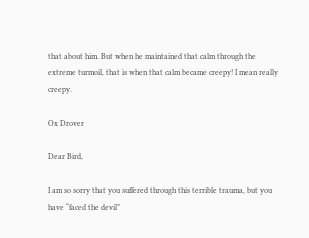that about him. But when he maintained that calm through the extreme turmoil, that is when that calm became creepy! I mean really creepy.

Ox Drover

Dear Bird,

I am so sorry that you suffered through this terrible trauma, but you have “faced the devil”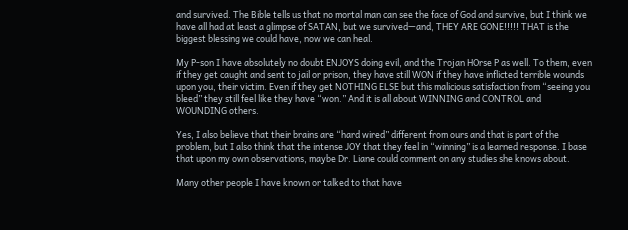and survived. The Bible tells us that no mortal man can see the face of God and survive, but I think we have all had at least a glimpse of SATAN, but we survived—and, THEY ARE GONE!!!!! THAT is the biggest blessing we could have, now we can heal.

My P-son I have absolutely no doubt ENJOYS doing evil, and the Trojan HOrse P as well. To them, even if they get caught and sent to jail or prison, they have still WON if they have inflicted terrible wounds upon you, their victim. Even if they get NOTHING ELSE but this malicious satisfaction from “seeing you bleed” they still feel like they have “won.” And it is all about WINNING and CONTROL and WOUNDING others.

Yes, I also believe that their brains are “hard wired” different from ours and that is part of the problem, but I also think that the intense JOY that they feel in “winning” is a learned response. I base that upon my own observations, maybe Dr. Liane could comment on any studies she knows about.

Many other people I have known or talked to that have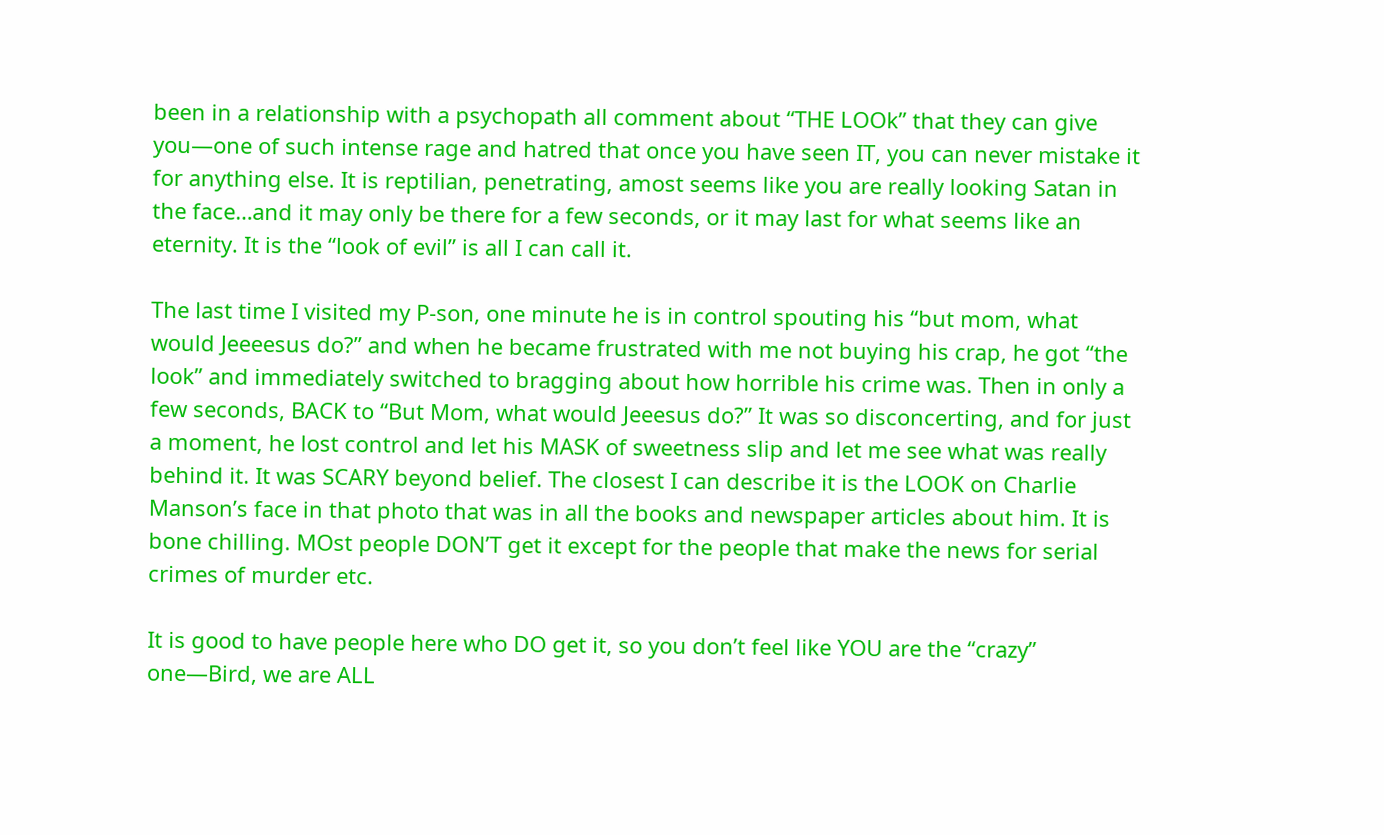been in a relationship with a psychopath all comment about “THE LOOk” that they can give you—one of such intense rage and hatred that once you have seen IT, you can never mistake it for anything else. It is reptilian, penetrating, amost seems like you are really looking Satan in the face…and it may only be there for a few seconds, or it may last for what seems like an eternity. It is the “look of evil” is all I can call it.

The last time I visited my P-son, one minute he is in control spouting his “but mom, what would Jeeeesus do?” and when he became frustrated with me not buying his crap, he got “the look” and immediately switched to bragging about how horrible his crime was. Then in only a few seconds, BACK to “But Mom, what would Jeeesus do?” It was so disconcerting, and for just a moment, he lost control and let his MASK of sweetness slip and let me see what was really behind it. It was SCARY beyond belief. The closest I can describe it is the LOOK on Charlie Manson’s face in that photo that was in all the books and newspaper articles about him. It is bone chilling. MOst people DON’T get it except for the people that make the news for serial crimes of murder etc.

It is good to have people here who DO get it, so you don’t feel like YOU are the “crazy” one—Bird, we are ALL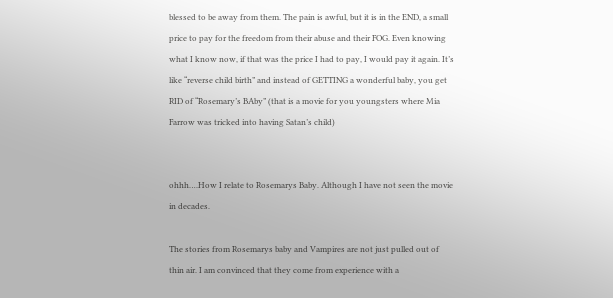blessed to be away from them. The pain is awful, but it is in the END, a small price to pay for the freedom from their abuse and their FOG. Even knowing what I know now, if that was the price I had to pay, I would pay it again. It’s like “reverse child birth” and instead of GETTING a wonderful baby, you get RID of “Rosemary’s BAby” (that is a movie for you youngsters where Mia Farrow was tricked into having Satan’s child)


ohhh….How I relate to Rosemarys Baby. Although I have not seen the movie in decades.

The stories from Rosemarys baby and Vampires are not just pulled out of thin air. I am convinced that they come from experience with a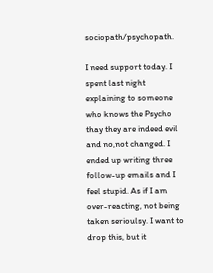sociopath/psychopath.

I need support today. I spent last night explaining to someone who knows the Psycho thay they are indeed evil and no,not changed. I ended up writing three follow-up emails and I feel stupid. As if I am over-reacting, not being taken serioulsy. I want to drop this, but it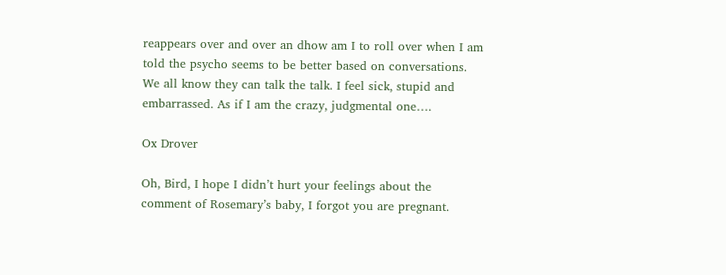reappears over and over an dhow am I to roll over when I am told the psycho seems to be better based on conversations. We all know they can talk the talk. I feel sick, stupid and embarrassed. As if I am the crazy, judgmental one….

Ox Drover

Oh, Bird, I hope I didn’t hurt your feelings about the comment of Rosemary’s baby, I forgot you are pregnant.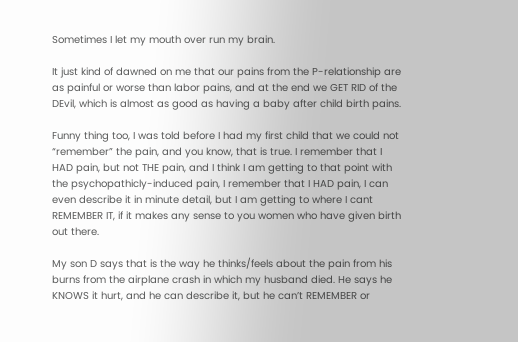Sometimes I let my mouth over run my brain.

It just kind of dawned on me that our pains from the P-relationship are as painful or worse than labor pains, and at the end we GET RID of the DEvil, which is almost as good as having a baby after child birth pains.

Funny thing too, I was told before I had my first child that we could not “remember” the pain, and you know, that is true. I remember that I HAD pain, but not THE pain, and I think I am getting to that point with the psychopathicly-induced pain, I remember that I HAD pain, I can even describe it in minute detail, but I am getting to where I cant REMEMBER IT, if it makes any sense to you women who have given birth out there.

My son D says that is the way he thinks/feels about the pain from his burns from the airplane crash in which my husband died. He says he KNOWS it hurt, and he can describe it, but he can’t REMEMBER or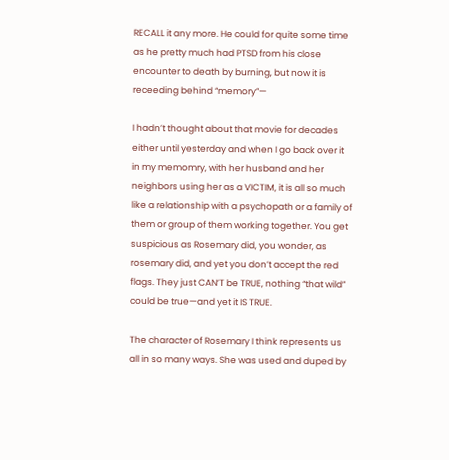RECALL it any more. He could for quite some time as he pretty much had PTSD from his close encounter to death by burning, but now it is receeding behind “memory”—

I hadn’t thought about that movie for decades either until yesterday and when I go back over it in my memomry, with her husband and her neighbors using her as a VICTIM, it is all so much like a relationship with a psychopath or a family of them or group of them working together. You get suspicious as Rosemary did, you wonder, as rosemary did, and yet you don’t accept the red flags. They just CAN’T be TRUE, nothing “that wild” could be true—and yet it IS TRUE.

The character of Rosemary I think represents us all in so many ways. She was used and duped by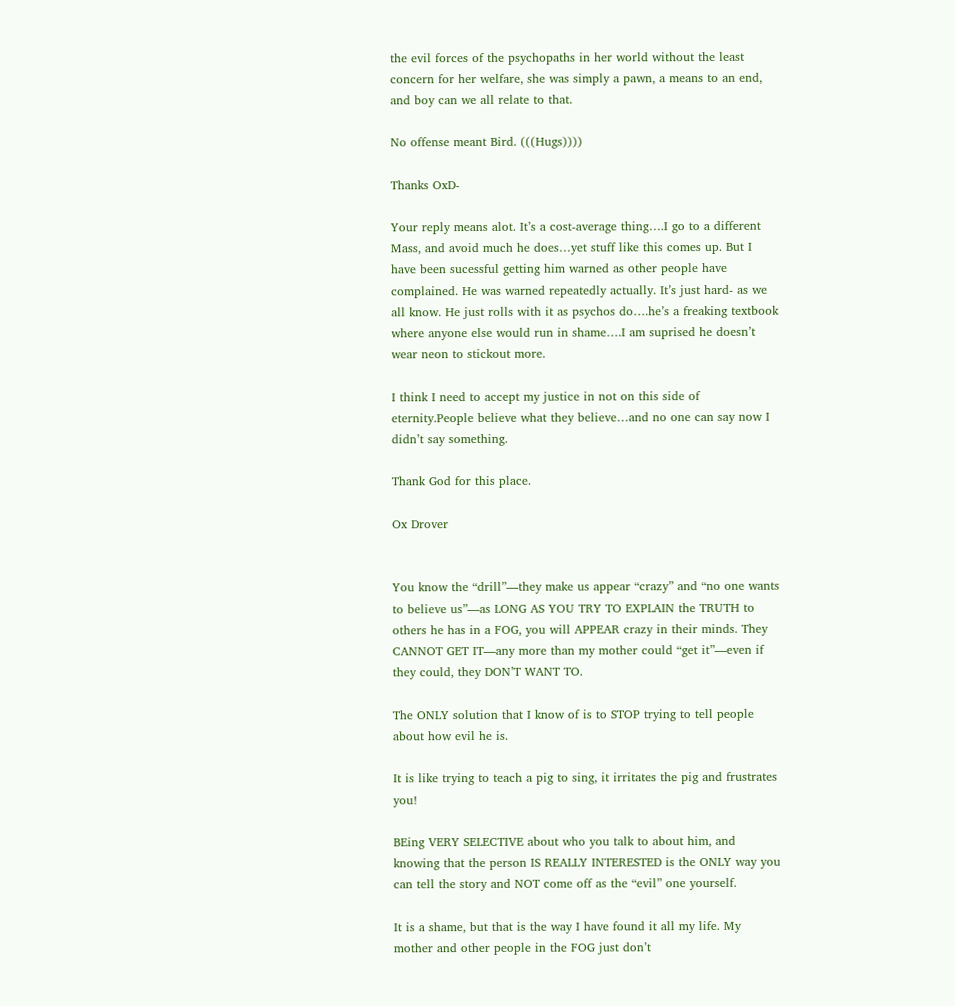the evil forces of the psychopaths in her world without the least concern for her welfare, she was simply a pawn, a means to an end, and boy can we all relate to that.

No offense meant Bird. (((Hugs))))

Thanks OxD-

Your reply means alot. It’s a cost-average thing….I go to a different Mass, and avoid much he does…yet stuff like this comes up. But I have been sucessful getting him warned as other people have complained. He was warned repeatedly actually. It’s just hard- as we all know. He just rolls with it as psychos do….he’s a freaking textbook where anyone else would run in shame….I am suprised he doesn’t wear neon to stickout more.

I think I need to accept my justice in not on this side of eternity.People believe what they believe…and no one can say now I didn’t say something.

Thank God for this place.

Ox Drover


You know the “drill”—they make us appear “crazy” and “no one wants to believe us”—as LONG AS YOU TRY TO EXPLAIN the TRUTH to others he has in a FOG, you will APPEAR crazy in their minds. They CANNOT GET IT—any more than my mother could “get it”—even if they could, they DON’T WANT TO.

The ONLY solution that I know of is to STOP trying to tell people about how evil he is.

It is like trying to teach a pig to sing, it irritates the pig and frustrates you!

BEing VERY SELECTIVE about who you talk to about him, and knowing that the person IS REALLY INTERESTED is the ONLY way you can tell the story and NOT come off as the “evil” one yourself.

It is a shame, but that is the way I have found it all my life. My mother and other people in the FOG just don’t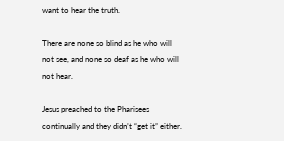want to hear the truth.

There are none so blind as he who will not see, and none so deaf as he who will not hear.

Jesus preached to the Pharisees continually and they didn’t “get it” either.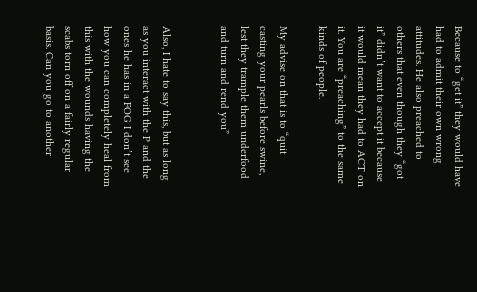Because to “get it” they would have had to admit their own wrong attitudes. He also preached to others that even though they “got it” didn’t want to accept it because it would mean they had to ACT on it. You are “preaching” to the same kinds of people.

My advise on that is to “quit casting your pearls before swine, lest they trample them underfood and turn and rend you”


Also, I hate to say this, but as long as you interact with the P and the ones he has in a FOG I don’t see how you can completely heal from this with the wounds having the scabs torn off on a fairly regular basis. Can you go to another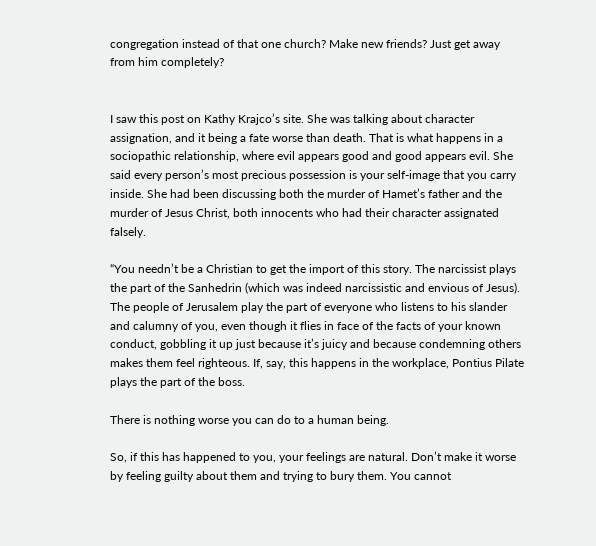congregation instead of that one church? Make new friends? Just get away from him completely?


I saw this post on Kathy Krajco’s site. She was talking about character assignation, and it being a fate worse than death. That is what happens in a sociopathic relationship, where evil appears good and good appears evil. She said every person’s most precious possession is your self-image that you carry inside. She had been discussing both the murder of Hamet’s father and the murder of Jesus Christ, both innocents who had their character assignated falsely.

“You needn’t be a Christian to get the import of this story. The narcissist plays the part of the Sanhedrin (which was indeed narcissistic and envious of Jesus). The people of Jerusalem play the part of everyone who listens to his slander and calumny of you, even though it flies in face of the facts of your known conduct, gobbling it up just because it’s juicy and because condemning others makes them feel righteous. If, say, this happens in the workplace, Pontius Pilate plays the part of the boss.

There is nothing worse you can do to a human being.

So, if this has happened to you, your feelings are natural. Don’t make it worse by feeling guilty about them and trying to bury them. You cannot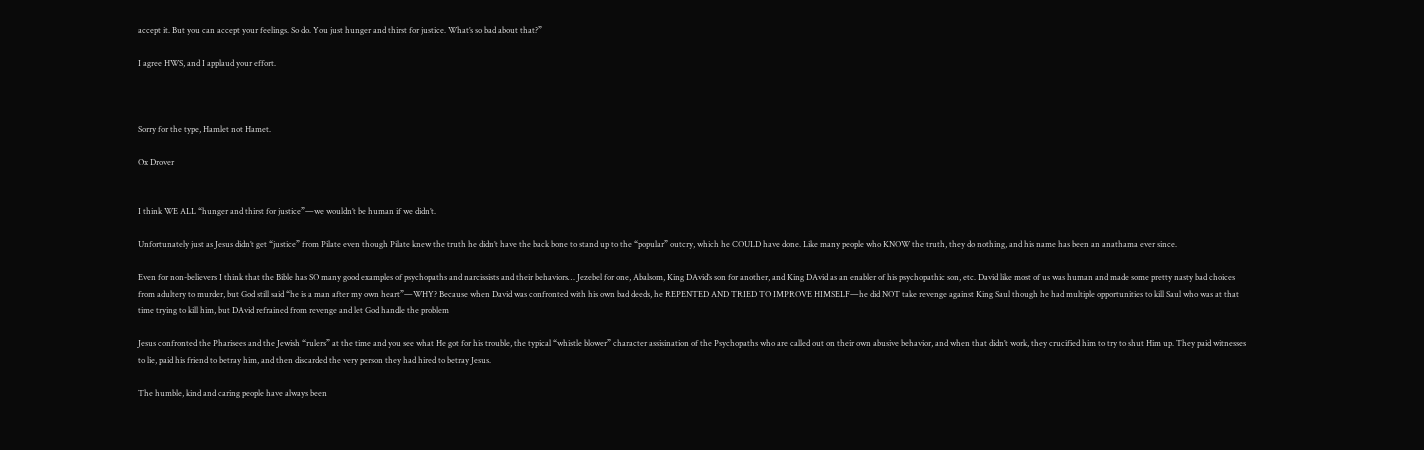accept it. But you can accept your feelings. So do. You just hunger and thirst for justice. What’s so bad about that?”

I agree HWS, and I applaud your effort.



Sorry for the type, Hamlet not Hamet.

Ox Drover


I think WE ALL “hunger and thirst for justice”—we wouldn’t be human if we didn’t.

Unfortunately just as Jesus didn’t get “justice” from Pilate even though Pilate knew the truth he didn’t have the back bone to stand up to the “popular” outcry, which he COULD have done. Like many people who KNOW the truth, they do nothing, and his name has been an anathama ever since.

Even for non-believers I think that the Bible has SO many good examples of psychopaths and narcissists and their behaviors… Jezebel for one, Abalsom, King DAvid’s son for another, and King DAvid as an enabler of his psychopathic son, etc. David like most of us was human and made some pretty nasty bad choices from adultery to murder, but God still said “he is a man after my own heart”—WHY? Because when David was confronted with his own bad deeds, he REPENTED AND TRIED TO IMPROVE HIMSELF—he did NOT take revenge against King Saul though he had multiple opportunities to kill Saul who was at that time trying to kill him, but DAvid refrained from revenge and let God handle the problem

Jesus confronted the Pharisees and the Jewish “rulers” at the time and you see what He got for his trouble, the typical “whistle blower” character assisination of the Psychopaths who are called out on their own abusive behavior, and when that didn’t work, they crucified him to try to shut Him up. They paid witnesses to lie, paid his friend to betray him, and then discarded the very person they had hired to betray Jesus.

The humble, kind and caring people have always been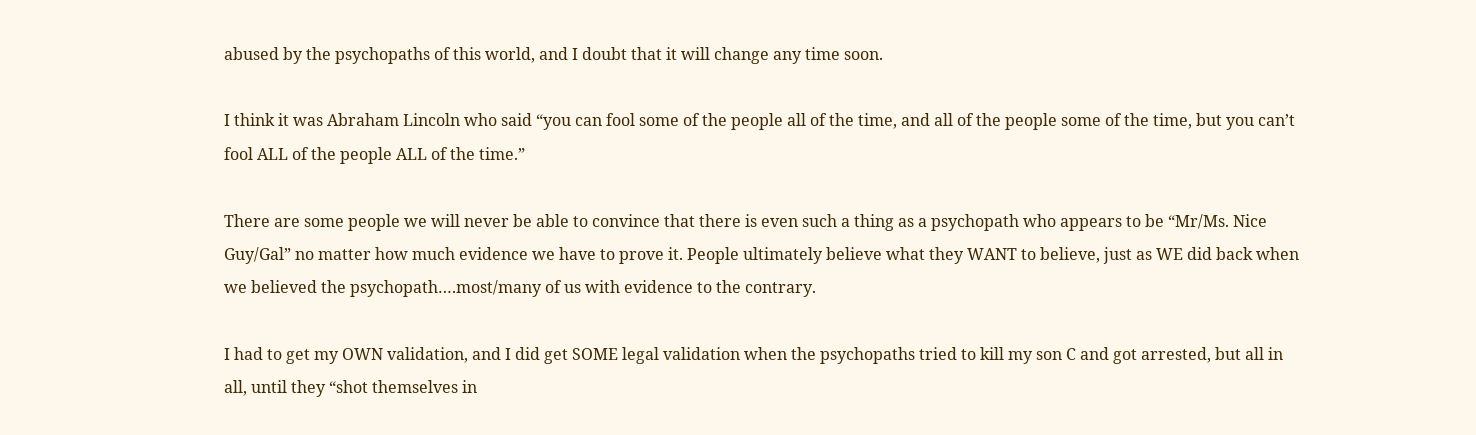abused by the psychopaths of this world, and I doubt that it will change any time soon.

I think it was Abraham Lincoln who said “you can fool some of the people all of the time, and all of the people some of the time, but you can’t fool ALL of the people ALL of the time.”

There are some people we will never be able to convince that there is even such a thing as a psychopath who appears to be “Mr/Ms. Nice Guy/Gal” no matter how much evidence we have to prove it. People ultimately believe what they WANT to believe, just as WE did back when we believed the psychopath….most/many of us with evidence to the contrary.

I had to get my OWN validation, and I did get SOME legal validation when the psychopaths tried to kill my son C and got arrested, but all in all, until they “shot themselves in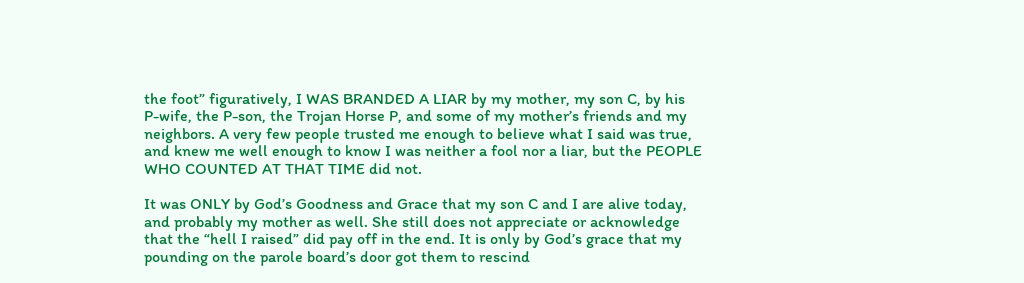the foot” figuratively, I WAS BRANDED A LIAR by my mother, my son C, by his P-wife, the P-son, the Trojan Horse P, and some of my mother’s friends and my neighbors. A very few people trusted me enough to believe what I said was true, and knew me well enough to know I was neither a fool nor a liar, but the PEOPLE WHO COUNTED AT THAT TIME did not.

It was ONLY by God’s Goodness and Grace that my son C and I are alive today, and probably my mother as well. She still does not appreciate or acknowledge that the “hell I raised” did pay off in the end. It is only by God’s grace that my pounding on the parole board’s door got them to rescind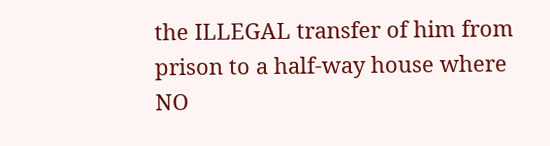the ILLEGAL transfer of him from prison to a half-way house where NO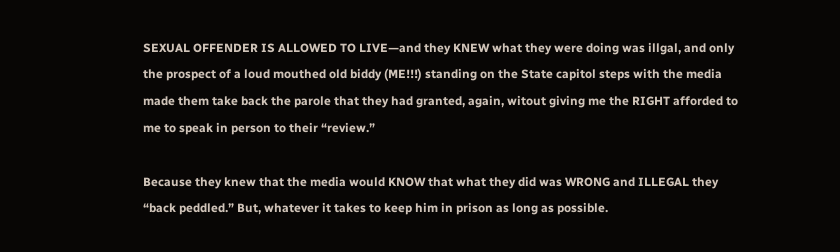SEXUAL OFFENDER IS ALLOWED TO LIVE—and they KNEW what they were doing was illgal, and only the prospect of a loud mouthed old biddy (ME!!!) standing on the State capitol steps with the media made them take back the parole that they had granted, again, witout giving me the RIGHT afforded to me to speak in person to their “review.”

Because they knew that the media would KNOW that what they did was WRONG and ILLEGAL they “back peddled.” But, whatever it takes to keep him in prison as long as possible.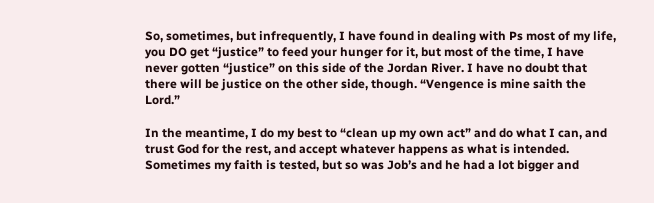So, sometimes, but infrequently, I have found in dealing with Ps most of my life, you DO get “justice” to feed your hunger for it, but most of the time, I have never gotten “justice” on this side of the Jordan River. I have no doubt that there will be justice on the other side, though. “Vengence is mine saith the Lord.”

In the meantime, I do my best to “clean up my own act” and do what I can, and trust God for the rest, and accept whatever happens as what is intended. Sometimes my faith is tested, but so was Job’s and he had a lot bigger and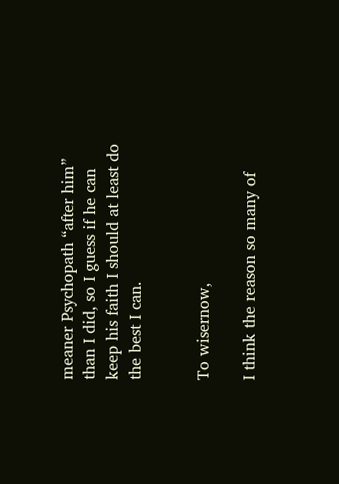meaner Psychopath “after him” than I did, so I guess if he can keep his faith I should at least do the best I can.


To wisernow,

I think the reason so many of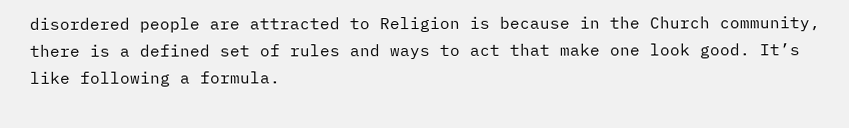disordered people are attracted to Religion is because in the Church community, there is a defined set of rules and ways to act that make one look good. It’s like following a formula.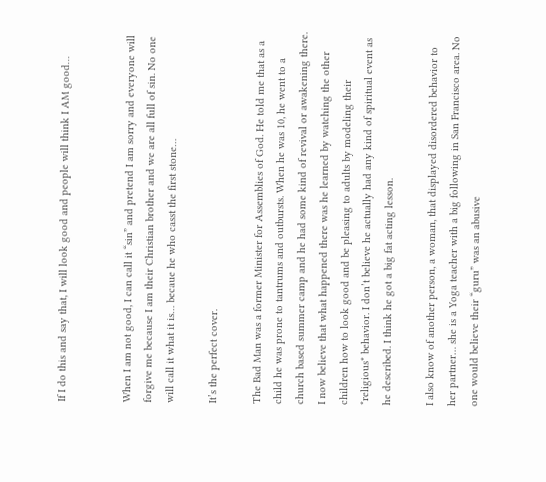If I do this and say that, I will look good and people will think I AM good…


When I am not good, I can call it “sin” and pretend I am sorry and everyone will forgive me because I am their Christian brother and we are all full of sin. No one will call it what it is… becaue he who casst the first stone…

It’s the perfect cover.

The Bad Man was a former Minister for Assemblies of God. He told me that as a child he was prone to tantrums and outbursts. When he was 10, he went to a church based summer camp and he had some kind of revival or awakening there. I now believe that what happened there was he learned by watching the other children how to look good and be pleasing to adults by modeling their *religious* behavior. I don’t believe he actually had any kind of spiritual event as he described. I think he got a big fat acting lesson.

I also know of another person, a woman, that displayed disordered behavior to her partner… she is a Yoga teacher with a big following in San Francisco area. No one would believe their “guru” was an abusive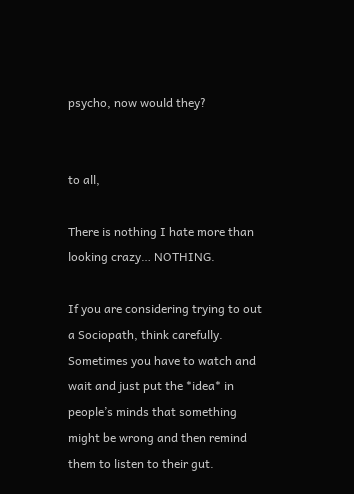psycho, now would they?


to all,

There is nothing I hate more than looking crazy… NOTHING.

If you are considering trying to out a Sociopath, think carefully. Sometimes you have to watch and wait and just put the *idea* in people’s minds that something might be wrong and then remind them to listen to their gut.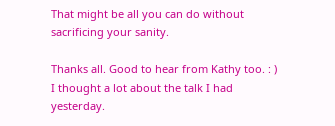That might be all you can do without sacrificing your sanity.

Thanks all. Good to hear from Kathy too. : )
I thought a lot about the talk I had yesterday.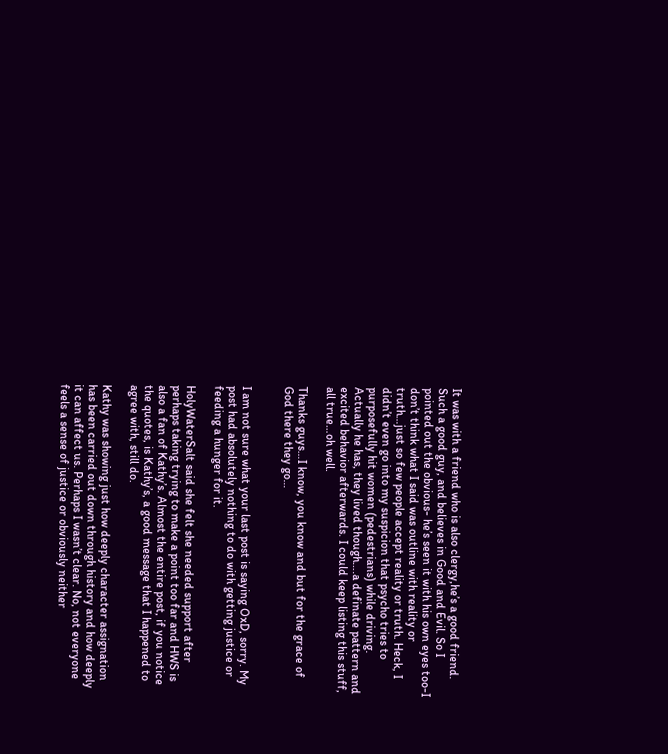It was with a friend who is also clergy,he’s a good friend. Such a good guy, and believes in Good and Evil. So I pointed out the obvious- he’s seen it with his own eyes too-I don’t think what I said was outline with reality or truth…just so few people accept reality or truth. Heck, I didn’t even go into my suspicion that psycho tries to purposefully hit women (pedestrians) while driving. Actually he has, they lived though….a definate pattern and excited behavior afterwards. I could keep listing this stuff, all true…oh well.

Thanks guys…I know, you know and but for the grace of God there they go…


I am not sure what your last post is saying OxD, sorry. My post had absolutely nothing to do with getting justice or feeding a hunger for it.

HolyWaterSalt said she felt she needed support after perhaps taking trying to make a point too far and HWS is also a fan of Kathy’s. Almost the entire post, if you notice the quotes, is Kathy’s, a good message that I happened to agree with, still do.

Kathy was showing just how deeply character assignation has been carried out down through history and how deeply it can affect us. Perhaps I wasn’t clear. No, not everyone feels a sense of justice or obviously neither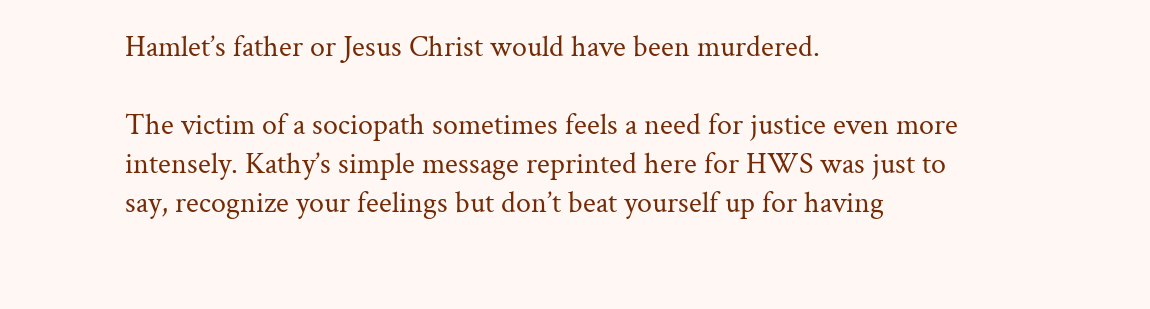Hamlet’s father or Jesus Christ would have been murdered.

The victim of a sociopath sometimes feels a need for justice even more intensely. Kathy’s simple message reprinted here for HWS was just to say, recognize your feelings but don’t beat yourself up for having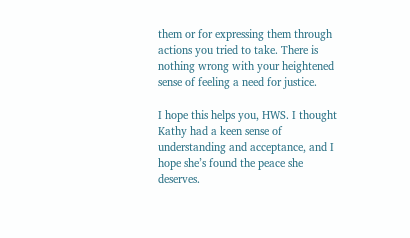them or for expressing them through actions you tried to take. There is nothing wrong with your heightened sense of feeling a need for justice.

I hope this helps you, HWS. I thought Kathy had a keen sense of understanding and acceptance, and I hope she’s found the peace she deserves.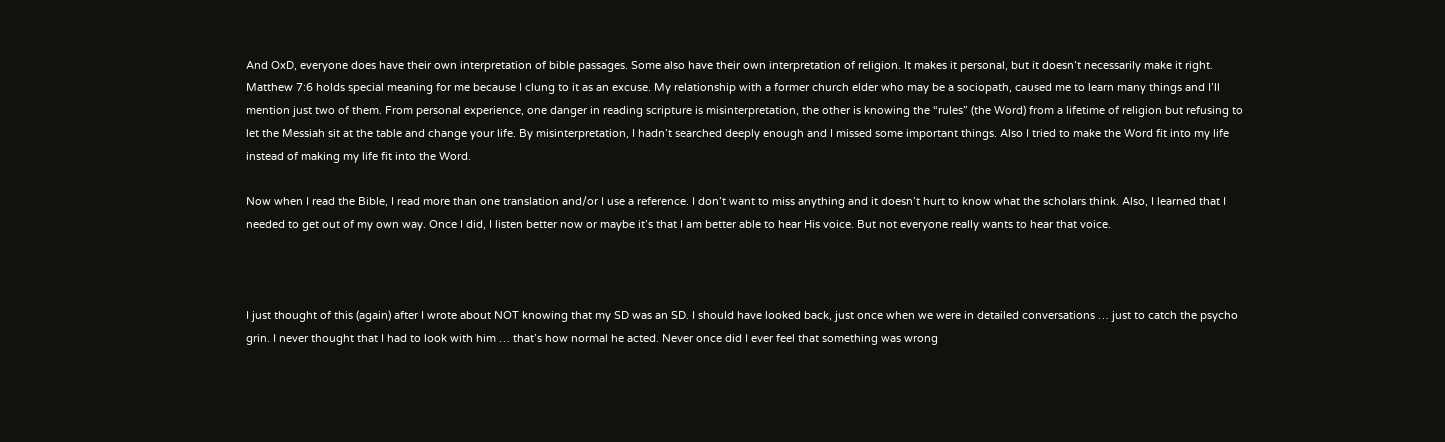And OxD, everyone does have their own interpretation of bible passages. Some also have their own interpretation of religion. It makes it personal, but it doesn’t necessarily make it right. Matthew 7:6 holds special meaning for me because I clung to it as an excuse. My relationship with a former church elder who may be a sociopath, caused me to learn many things and I’ll mention just two of them. From personal experience, one danger in reading scripture is misinterpretation, the other is knowing the “rules” (the Word) from a lifetime of religion but refusing to let the Messiah sit at the table and change your life. By misinterpretation, I hadn’t searched deeply enough and I missed some important things. Also I tried to make the Word fit into my life instead of making my life fit into the Word.

Now when I read the Bible, I read more than one translation and/or I use a reference. I don’t want to miss anything and it doesn’t hurt to know what the scholars think. Also, I learned that I needed to get out of my own way. Once I did, I listen better now or maybe it’s that I am better able to hear His voice. But not everyone really wants to hear that voice.



I just thought of this (again) after I wrote about NOT knowing that my SD was an SD. I should have looked back, just once when we were in detailed conversations … just to catch the psycho grin. I never thought that I had to look with him … that’s how normal he acted. Never once did I ever feel that something was wrong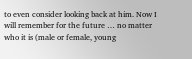to even consider looking back at him. Now I will remember for the future … no matter who it is (male or female, young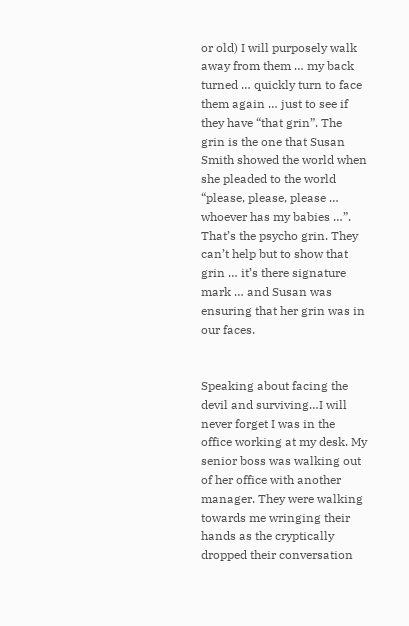or old) I will purposely walk away from them … my back turned … quickly turn to face them again … just to see if they have “that grin”. The grin is the one that Susan Smith showed the world when she pleaded to the world “please, please, please … whoever has my babies …”. That’s the psycho grin. They can’t help but to show that grin … it’s there signature mark … and Susan was ensuring that her grin was in our faces.


Speaking about facing the devil and surviving…I will never forget I was in the office working at my desk. My senior boss was walking out of her office with another manager. They were walking towards me wringing their hands as the cryptically dropped their conversation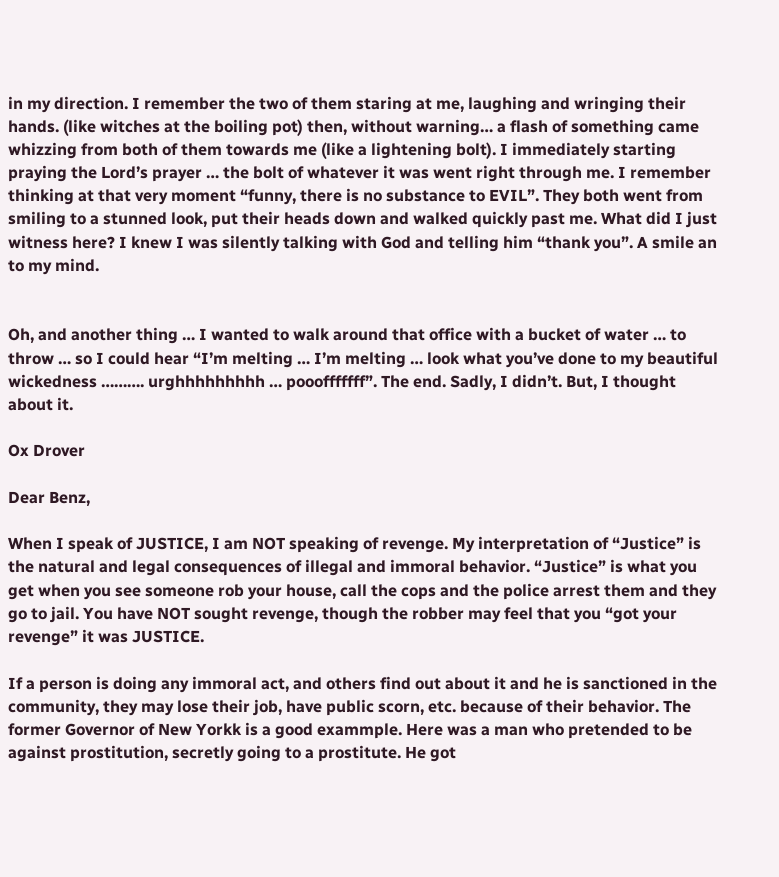in my direction. I remember the two of them staring at me, laughing and wringing their hands. (like witches at the boiling pot) then, without warning… a flash of something came whizzing from both of them towards me (like a lightening bolt). I immediately starting praying the Lord’s prayer … the bolt of whatever it was went right through me. I remember thinking at that very moment “funny, there is no substance to EVIL”. They both went from smiling to a stunned look, put their heads down and walked quickly past me. What did I just witness here? I knew I was silently talking with God and telling him “thank you”. A smile an to my mind.


Oh, and another thing … I wanted to walk around that office with a bucket of water … to throw … so I could hear “I’m melting … I’m melting … look what you’ve done to my beautiful wickedness ………. urghhhhhhhhh … pooofffffff”. The end. Sadly, I didn’t. But, I thought about it.

Ox Drover

Dear Benz,

When I speak of JUSTICE, I am NOT speaking of revenge. My interpretation of “Justice” is the natural and legal consequences of illegal and immoral behavior. “Justice” is what you get when you see someone rob your house, call the cops and the police arrest them and they go to jail. You have NOT sought revenge, though the robber may feel that you “got your revenge” it was JUSTICE.

If a person is doing any immoral act, and others find out about it and he is sanctioned in the community, they may lose their job, have public scorn, etc. because of their behavior. The former Governor of New Yorkk is a good exammple. Here was a man who pretended to be against prostitution, secretly going to a prostitute. He got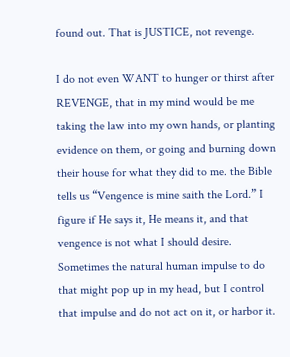found out. That is JUSTICE, not revenge.

I do not even WANT to hunger or thirst after REVENGE, that in my mind would be me taking the law into my own hands, or planting evidence on them, or going and burning down their house for what they did to me. the Bible tells us “Vengence is mine saith the Lord.” I figure if He says it, He means it, and that vengence is not what I should desire. Sometimes the natural human impulse to do that might pop up in my head, but I control that impulse and do not act on it, or harbor it.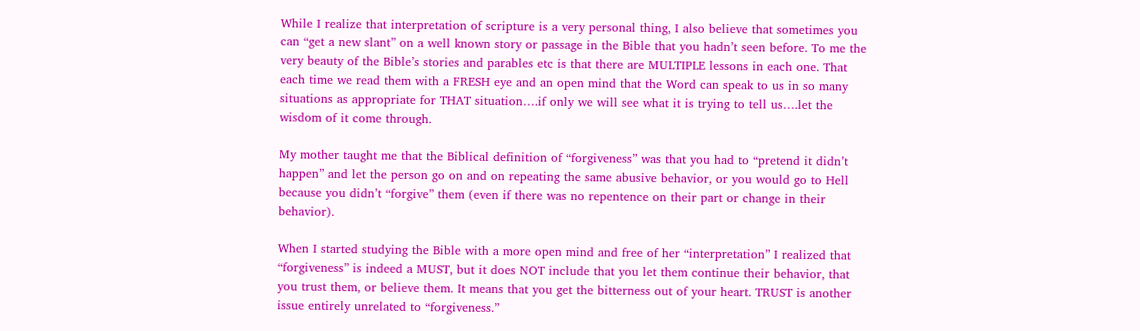While I realize that interpretation of scripture is a very personal thing, I also believe that sometimes you can “get a new slant” on a well known story or passage in the Bible that you hadn’t seen before. To me the very beauty of the Bible’s stories and parables etc is that there are MULTIPLE lessons in each one. That each time we read them with a FRESH eye and an open mind that the Word can speak to us in so many situations as appropriate for THAT situation….if only we will see what it is trying to tell us….let the wisdom of it come through.

My mother taught me that the Biblical definition of “forgiveness” was that you had to “pretend it didn’t happen” and let the person go on and on repeating the same abusive behavior, or you would go to Hell because you didn’t “forgive” them (even if there was no repentence on their part or change in their behavior).

When I started studying the Bible with a more open mind and free of her “interpretation” I realized that “forgiveness” is indeed a MUST, but it does NOT include that you let them continue their behavior, that you trust them, or believe them. It means that you get the bitterness out of your heart. TRUST is another issue entirely unrelated to “forgiveness.”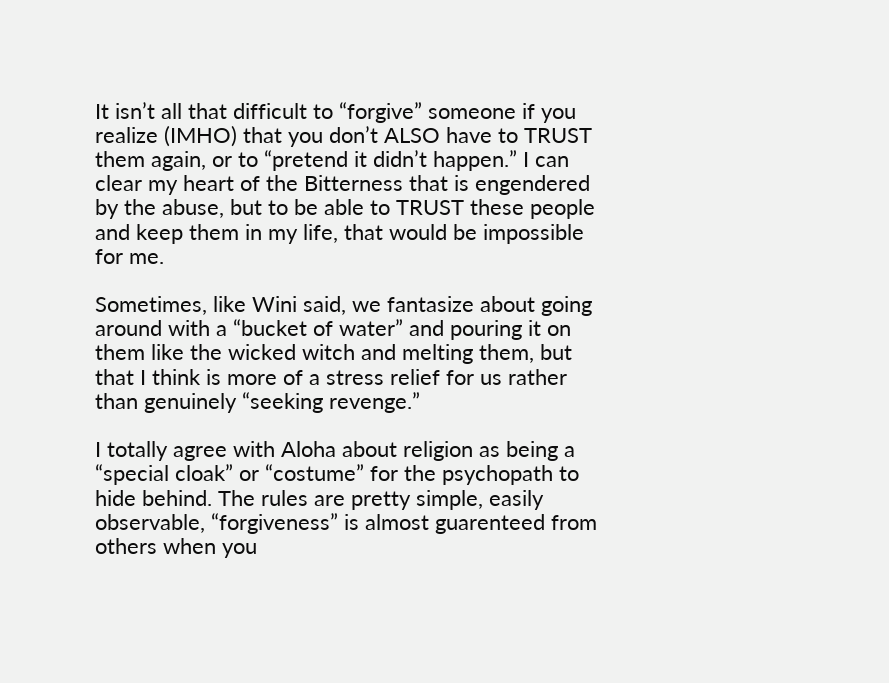It isn’t all that difficult to “forgive” someone if you realize (IMHO) that you don’t ALSO have to TRUST them again, or to “pretend it didn’t happen.” I can clear my heart of the Bitterness that is engendered by the abuse, but to be able to TRUST these people and keep them in my life, that would be impossible for me.

Sometimes, like Wini said, we fantasize about going around with a “bucket of water” and pouring it on them like the wicked witch and melting them, but that I think is more of a stress relief for us rather than genuinely “seeking revenge.”

I totally agree with Aloha about religion as being a “special cloak” or “costume” for the psychopath to hide behind. The rules are pretty simple, easily observable, “forgiveness” is almost guarenteed from others when you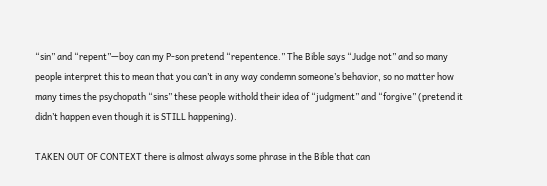“sin” and “repent”—boy can my P-son pretend “repentence.” The Bible says “Judge not” and so many people interpret this to mean that you can’t in any way condemn someone’s behavior, so no matter how many times the psychopath “sins” these people withold their idea of “judgment” and “forgive” (pretend it didn’t happen even though it is STILL happening).

TAKEN OUT OF CONTEXT there is almost always some phrase in the Bible that can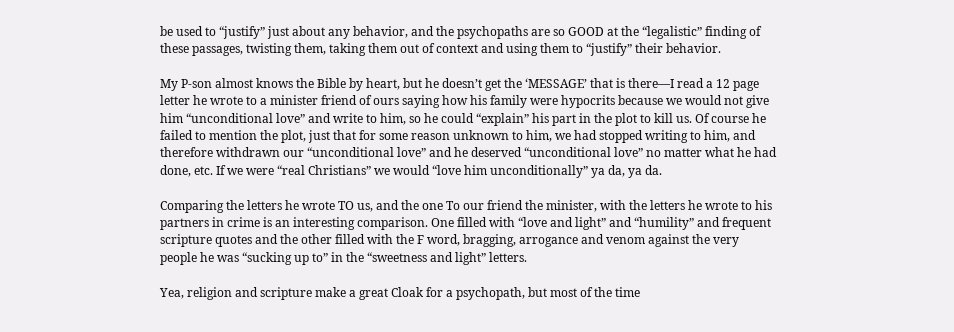be used to “justify” just about any behavior, and the psychopaths are so GOOD at the “legalistic” finding of these passages, twisting them, taking them out of context and using them to “justify” their behavior.

My P-son almost knows the Bible by heart, but he doesn’t get the ‘MESSAGE’ that is there—I read a 12 page letter he wrote to a minister friend of ours saying how his family were hypocrits because we would not give him “unconditional love” and write to him, so he could “explain” his part in the plot to kill us. Of course he failed to mention the plot, just that for some reason unknown to him, we had stopped writing to him, and therefore withdrawn our “unconditional love” and he deserved “unconditional love” no matter what he had done, etc. If we were “real Christians” we would “love him unconditionally” ya da, ya da.

Comparing the letters he wrote TO us, and the one To our friend the minister, with the letters he wrote to his partners in crime is an interesting comparison. One filled with “love and light” and “humility” and frequent scripture quotes and the other filled with the F word, bragging, arrogance and venom against the very people he was “sucking up to” in the “sweetness and light” letters.

Yea, religion and scripture make a great Cloak for a psychopath, but most of the time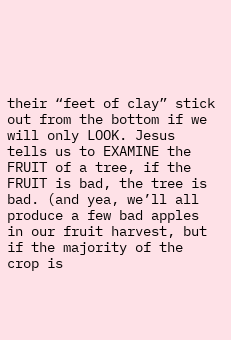their “feet of clay” stick out from the bottom if we will only LOOK. Jesus tells us to EXAMINE the FRUIT of a tree, if the FRUIT is bad, the tree is bad. (and yea, we’ll all produce a few bad apples in our fruit harvest, but if the majority of the crop is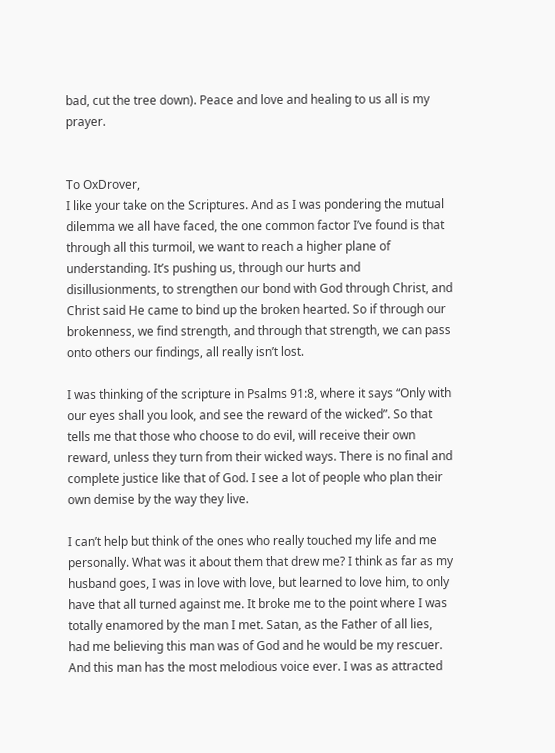bad, cut the tree down). Peace and love and healing to us all is my prayer.


To OxDrover,
I like your take on the Scriptures. And as I was pondering the mutual dilemma we all have faced, the one common factor I’ve found is that through all this turmoil, we want to reach a higher plane of understanding. It’s pushing us, through our hurts and disillusionments, to strengthen our bond with God through Christ, and Christ said He came to bind up the broken hearted. So if through our brokenness, we find strength, and through that strength, we can pass onto others our findings, all really isn’t lost.

I was thinking of the scripture in Psalms 91:8, where it says “Only with our eyes shall you look, and see the reward of the wicked”. So that tells me that those who choose to do evil, will receive their own reward, unless they turn from their wicked ways. There is no final and complete justice like that of God. I see a lot of people who plan their own demise by the way they live.

I can’t help but think of the ones who really touched my life and me personally. What was it about them that drew me? I think as far as my husband goes, I was in love with love, but learned to love him, to only have that all turned against me. It broke me to the point where I was totally enamored by the man I met. Satan, as the Father of all lies, had me believing this man was of God and he would be my rescuer. And this man has the most melodious voice ever. I was as attracted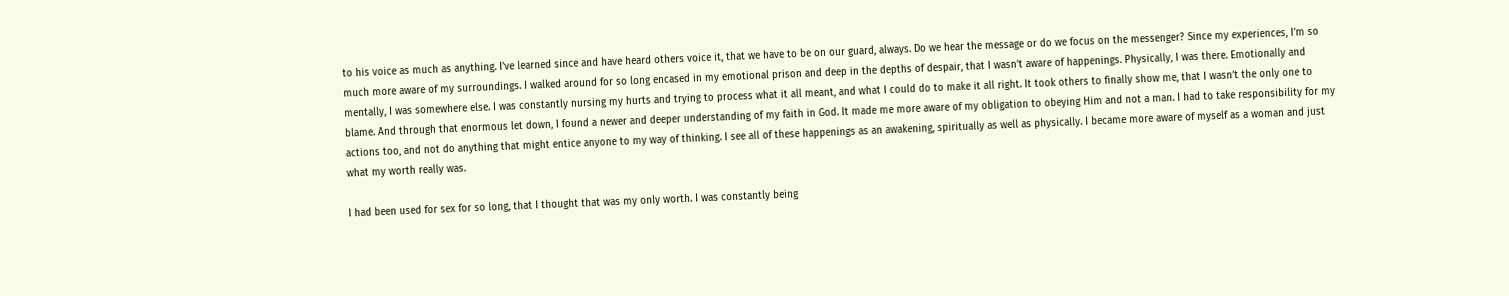to his voice as much as anything. I’ve learned since and have heard others voice it, that we have to be on our guard, always. Do we hear the message or do we focus on the messenger? Since my experiences, I’m so much more aware of my surroundings. I walked around for so long encased in my emotional prison and deep in the depths of despair, that I wasn’t aware of happenings. Physically, I was there. Emotionally and mentally, I was somewhere else. I was constantly nursing my hurts and trying to process what it all meant, and what I could do to make it all right. It took others to finally show me, that I wasn’t the only one to blame. And through that enormous let down, I found a newer and deeper understanding of my faith in God. It made me more aware of my obligation to obeying Him and not a man. I had to take responsibility for my actions too, and not do anything that might entice anyone to my way of thinking. I see all of these happenings as an awakening, spiritually as well as physically. I became more aware of myself as a woman and just what my worth really was.

I had been used for sex for so long, that I thought that was my only worth. I was constantly being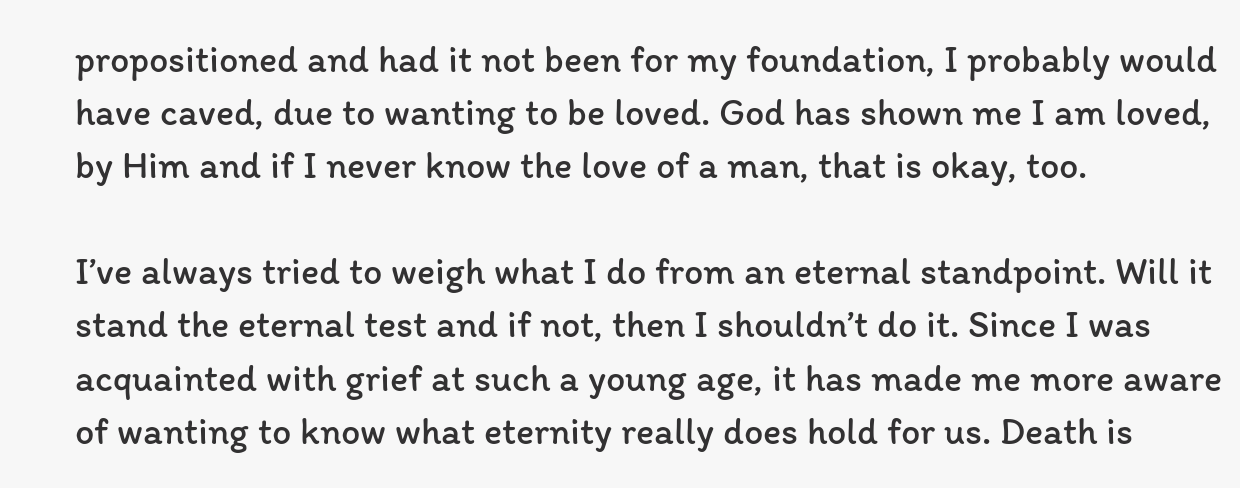propositioned and had it not been for my foundation, I probably would have caved, due to wanting to be loved. God has shown me I am loved, by Him and if I never know the love of a man, that is okay, too.

I’ve always tried to weigh what I do from an eternal standpoint. Will it stand the eternal test and if not, then I shouldn’t do it. Since I was acquainted with grief at such a young age, it has made me more aware of wanting to know what eternity really does hold for us. Death is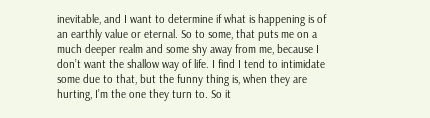inevitable, and I want to determine if what is happening is of an earthly value or eternal. So to some, that puts me on a much deeper realm and some shy away from me, because I don’t want the shallow way of life. I find I tend to intimidate some due to that, but the funny thing is, when they are hurting, I’m the one they turn to. So it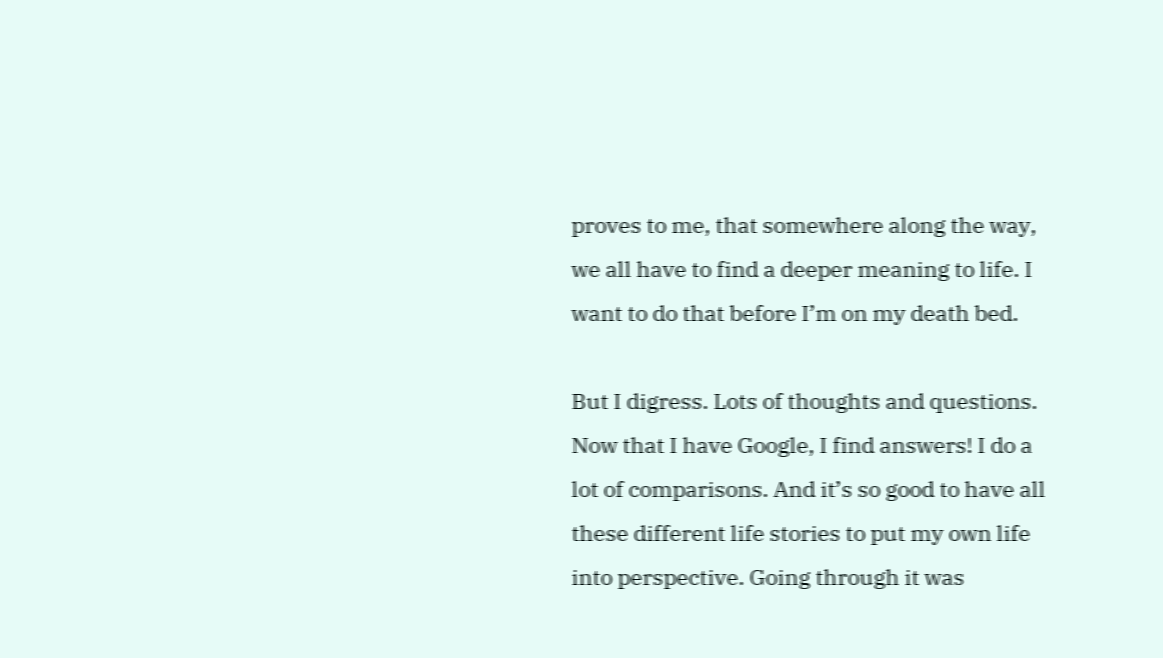proves to me, that somewhere along the way, we all have to find a deeper meaning to life. I want to do that before I’m on my death bed.

But I digress. Lots of thoughts and questions. Now that I have Google, I find answers! I do a lot of comparisons. And it’s so good to have all these different life stories to put my own life into perspective. Going through it was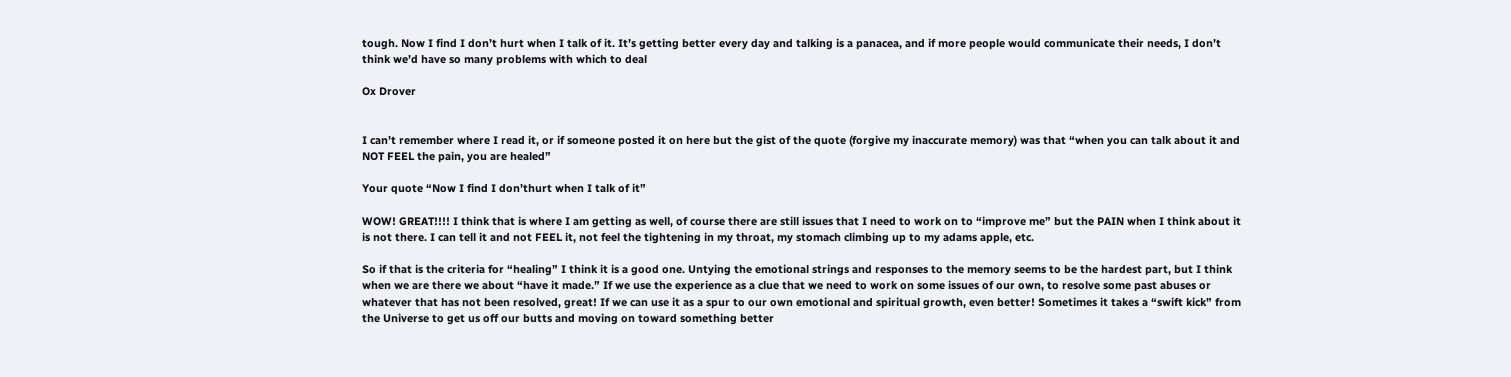tough. Now I find I don’t hurt when I talk of it. It’s getting better every day and talking is a panacea, and if more people would communicate their needs, I don’t think we’d have so many problems with which to deal

Ox Drover


I can’t remember where I read it, or if someone posted it on here but the gist of the quote (forgive my inaccurate memory) was that “when you can talk about it and NOT FEEL the pain, you are healed”

Your quote “Now I find I don’thurt when I talk of it”

WOW! GREAT!!!! I think that is where I am getting as well, of course there are still issues that I need to work on to “improve me” but the PAIN when I think about it is not there. I can tell it and not FEEL it, not feel the tightening in my throat, my stomach climbing up to my adams apple, etc.

So if that is the criteria for “healing” I think it is a good one. Untying the emotional strings and responses to the memory seems to be the hardest part, but I think when we are there we about “have it made.” If we use the experience as a clue that we need to work on some issues of our own, to resolve some past abuses or whatever that has not been resolved, great! If we can use it as a spur to our own emotional and spiritual growth, even better! Sometimes it takes a “swift kick” from the Universe to get us off our butts and moving on toward something better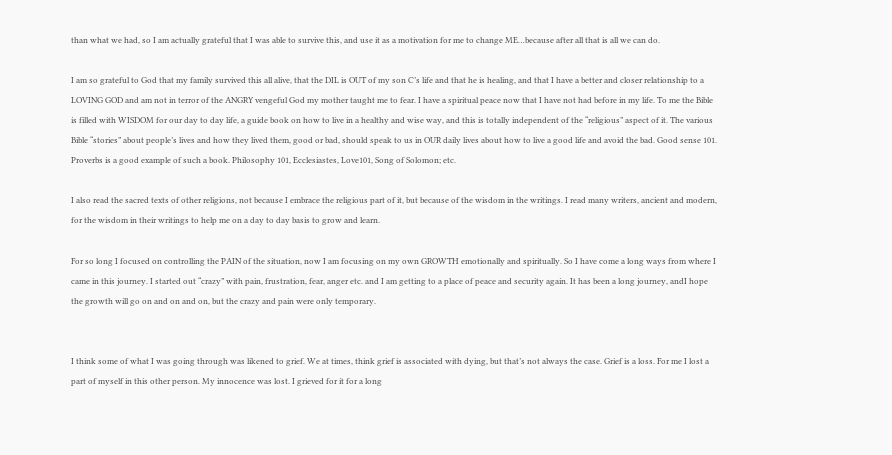than what we had, so I am actually grateful that I was able to survive this, and use it as a motivation for me to change ME…because after all that is all we can do.

I am so grateful to God that my family survived this all alive, that the DIL is OUT of my son C’s life and that he is healing, and that I have a better and closer relationship to a LOVING GOD and am not in terror of the ANGRY vengeful God my mother taught me to fear. I have a spiritual peace now that I have not had before in my life. To me the Bible is filled with WISDOM for our day to day life, a guide book on how to live in a healthy and wise way, and this is totally independent of the “religious” aspect of it. The various Bible “stories” about people’s lives and how they lived them, good or bad, should speak to us in OUR daily lives about how to live a good life and avoid the bad. Good sense 101. Proverbs is a good example of such a book. Philosophy 101, Ecclesiastes, Love101, Song of Solomon; etc.

I also read the sacred texts of other religions, not because I embrace the religious part of it, but because of the wisdom in the writings. I read many writers, ancient and modern, for the wisdom in their writings to help me on a day to day basis to grow and learn.

For so long I focused on controlling the PAIN of the situation, now I am focusing on my own GROWTH emotionally and spiritually. So I have come a long ways from where I came in this journey. I started out “crazy” with pain, frustration, fear, anger etc. and I am getting to a place of peace and security again. It has been a long journey, andI hope the growth will go on and on and on, but the crazy and pain were only temporary.


I think some of what I was going through was likened to grief. We at times, think grief is associated with dying, but that’s not always the case. Grief is a loss. For me I lost a part of myself in this other person. My innocence was lost. I grieved for it for a long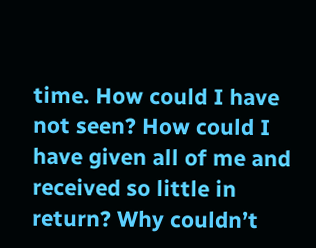time. How could I have not seen? How could I have given all of me and received so little in return? Why couldn’t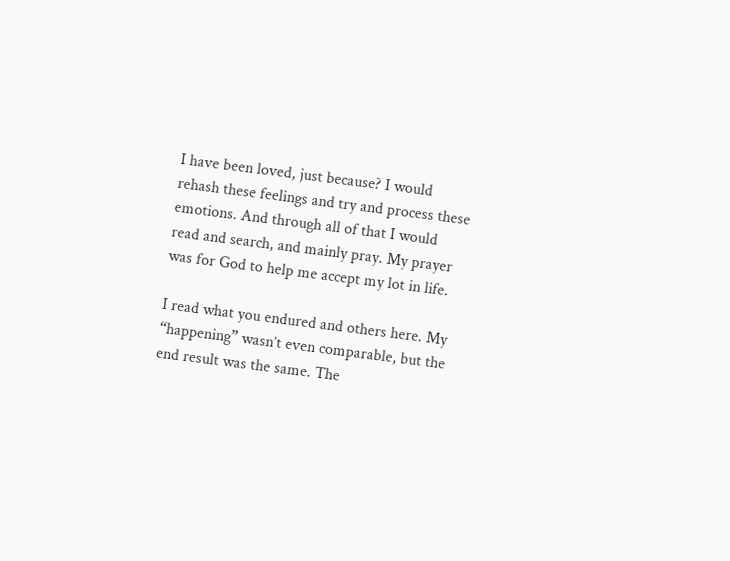I have been loved, just because? I would rehash these feelings and try and process these emotions. And through all of that I would read and search, and mainly pray. My prayer was for God to help me accept my lot in life.

I read what you endured and others here. My “happening” wasn’t even comparable, but the end result was the same. The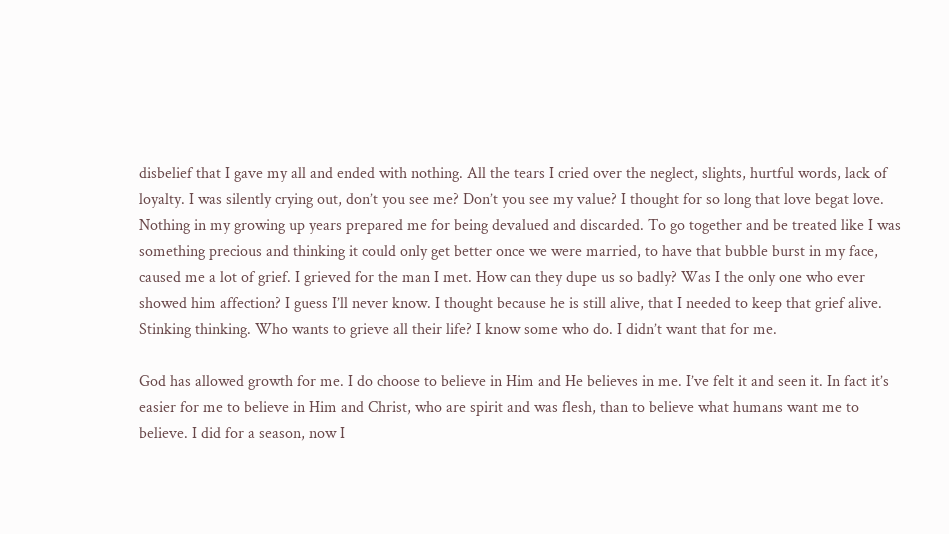disbelief that I gave my all and ended with nothing. All the tears I cried over the neglect, slights, hurtful words, lack of loyalty. I was silently crying out, don’t you see me? Don’t you see my value? I thought for so long that love begat love. Nothing in my growing up years prepared me for being devalued and discarded. To go together and be treated like I was something precious and thinking it could only get better once we were married, to have that bubble burst in my face, caused me a lot of grief. I grieved for the man I met. How can they dupe us so badly? Was I the only one who ever showed him affection? I guess I’ll never know. I thought because he is still alive, that I needed to keep that grief alive. Stinking thinking. Who wants to grieve all their life? I know some who do. I didn’t want that for me.

God has allowed growth for me. I do choose to believe in Him and He believes in me. I’ve felt it and seen it. In fact it’s easier for me to believe in Him and Christ, who are spirit and was flesh, than to believe what humans want me to believe. I did for a season, now I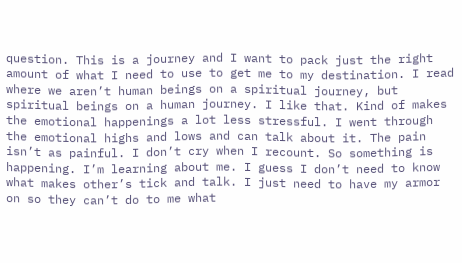question. This is a journey and I want to pack just the right amount of what I need to use to get me to my destination. I read where we aren’t human beings on a spiritual journey, but spiritual beings on a human journey. I like that. Kind of makes the emotional happenings a lot less stressful. I went through the emotional highs and lows and can talk about it. The pain isn’t as painful. I don’t cry when I recount. So something is happening. I’m learning about me. I guess I don’t need to know what makes other’s tick and talk. I just need to have my armor on so they can’t do to me what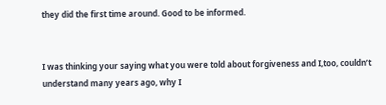they did the first time around. Good to be informed.


I was thinking your saying what you were told about forgiveness and I,too, couldn’t understand many years ago, why I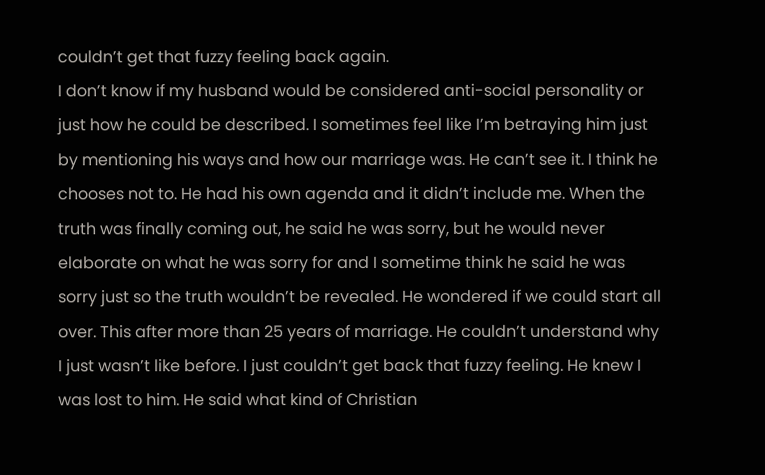couldn’t get that fuzzy feeling back again.
I don’t know if my husband would be considered anti-social personality or just how he could be described. I sometimes feel like I’m betraying him just by mentioning his ways and how our marriage was. He can’t see it. I think he chooses not to. He had his own agenda and it didn’t include me. When the truth was finally coming out, he said he was sorry, but he would never elaborate on what he was sorry for and I sometime think he said he was sorry just so the truth wouldn’t be revealed. He wondered if we could start all over. This after more than 25 years of marriage. He couldn’t understand why I just wasn’t like before. I just couldn’t get back that fuzzy feeling. He knew I was lost to him. He said what kind of Christian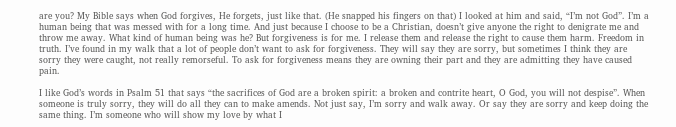are you? My Bible says when God forgives, He forgets, just like that. (He snapped his fingers on that) I looked at him and said, “I’m not God”. I’m a human being that was messed with for a long time. And just because I choose to be a Christian, doesn’t give anyone the right to denigrate me and throw me away. What kind of human being was he? But forgiveness is for me. I release them and release the right to cause them harm. Freedom in truth. I’ve found in my walk that a lot of people don’t want to ask for forgiveness. They will say they are sorry, but sometimes I think they are sorry they were caught, not really remorseful. To ask for forgiveness means they are owning their part and they are admitting they have caused pain.

I like God’s words in Psalm 51 that says “the sacrifices of God are a broken spirit: a broken and contrite heart, O God, you will not despise”. When someone is truly sorry, they will do all they can to make amends. Not just say, I’m sorry and walk away. Or say they are sorry and keep doing the same thing. I’m someone who will show my love by what I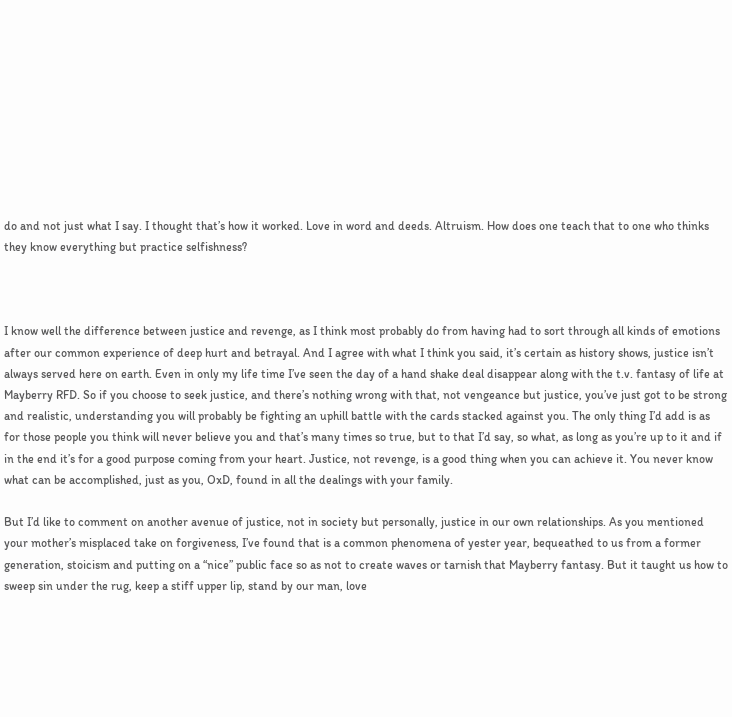do and not just what I say. I thought that’s how it worked. Love in word and deeds. Altruism. How does one teach that to one who thinks they know everything but practice selfishness?



I know well the difference between justice and revenge, as I think most probably do from having had to sort through all kinds of emotions after our common experience of deep hurt and betrayal. And I agree with what I think you said, it’s certain as history shows, justice isn’t always served here on earth. Even in only my life time I’ve seen the day of a hand shake deal disappear along with the t.v. fantasy of life at Mayberry RFD. So if you choose to seek justice, and there’s nothing wrong with that, not vengeance but justice, you’ve just got to be strong and realistic, understanding you will probably be fighting an uphill battle with the cards stacked against you. The only thing I’d add is as for those people you think will never believe you and that’s many times so true, but to that I’d say, so what, as long as you’re up to it and if in the end it’s for a good purpose coming from your heart. Justice, not revenge, is a good thing when you can achieve it. You never know what can be accomplished, just as you, OxD, found in all the dealings with your family.

But I’d like to comment on another avenue of justice, not in society but personally, justice in our own relationships. As you mentioned your mother’s misplaced take on forgiveness, I’ve found that is a common phenomena of yester year, bequeathed to us from a former generation, stoicism and putting on a “nice” public face so as not to create waves or tarnish that Mayberry fantasy. But it taught us how to sweep sin under the rug, keep a stiff upper lip, stand by our man, love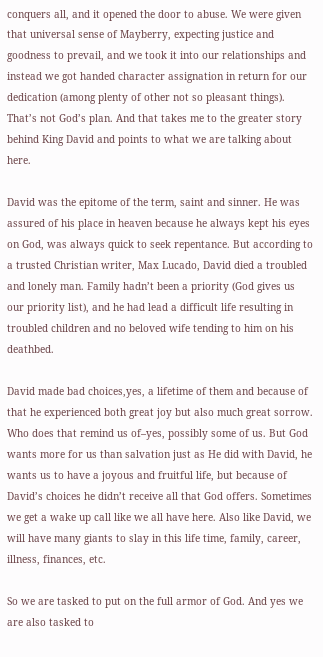conquers all, and it opened the door to abuse. We were given that universal sense of Mayberry, expecting justice and goodness to prevail, and we took it into our relationships and instead we got handed character assignation in return for our dedication (among plenty of other not so pleasant things). That’s not God’s plan. And that takes me to the greater story behind King David and points to what we are talking about here.

David was the epitome of the term, saint and sinner. He was assured of his place in heaven because he always kept his eyes on God, was always quick to seek repentance. But according to a trusted Christian writer, Max Lucado, David died a troubled and lonely man. Family hadn’t been a priority (God gives us our priority list), and he had lead a difficult life resulting in troubled children and no beloved wife tending to him on his deathbed.

David made bad choices,yes, a lifetime of them and because of that he experienced both great joy but also much great sorrow. Who does that remind us of–yes, possibly some of us. But God wants more for us than salvation just as He did with David, he wants us to have a joyous and fruitful life, but because of David’s choices he didn’t receive all that God offers. Sometimes we get a wake up call like we all have here. Also like David, we will have many giants to slay in this life time, family, career, illness, finances, etc.

So we are tasked to put on the full armor of God. And yes we are also tasked to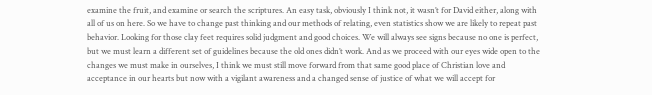examine the fruit, and examine or search the scriptures. An easy task, obviously I think not, it wasn’t for David either, along with all of us on here. So we have to change past thinking and our methods of relating, even statistics show we are likely to repeat past behavior. Looking for those clay feet requires solid judgment and good choices. We will always see signs because no one is perfect, but we must learn a different set of guidelines because the old ones didn’t work. And as we proceed with our eyes wide open to the changes we must make in ourselves, I think we must still move forward from that same good place of Christian love and acceptance in our hearts but now with a vigilant awareness and a changed sense of justice of what we will accept for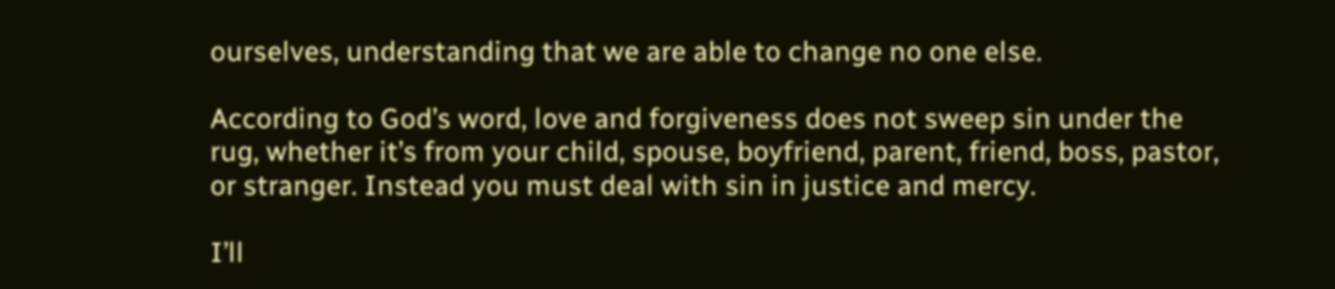ourselves, understanding that we are able to change no one else.

According to God’s word, love and forgiveness does not sweep sin under the rug, whether it’s from your child, spouse, boyfriend, parent, friend, boss, pastor, or stranger. Instead you must deal with sin in justice and mercy.

I’ll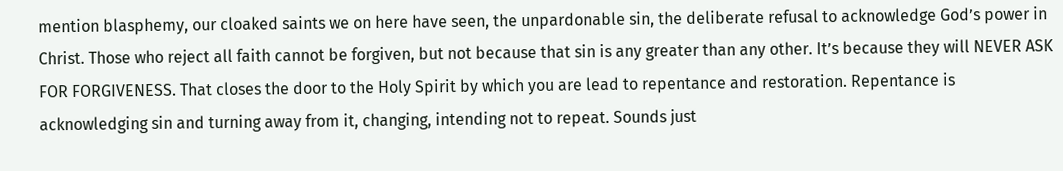mention blasphemy, our cloaked saints we on here have seen, the unpardonable sin, the deliberate refusal to acknowledge God’s power in Christ. Those who reject all faith cannot be forgiven, but not because that sin is any greater than any other. It’s because they will NEVER ASK FOR FORGIVENESS. That closes the door to the Holy Spirit by which you are lead to repentance and restoration. Repentance is acknowledging sin and turning away from it, changing, intending not to repeat. Sounds just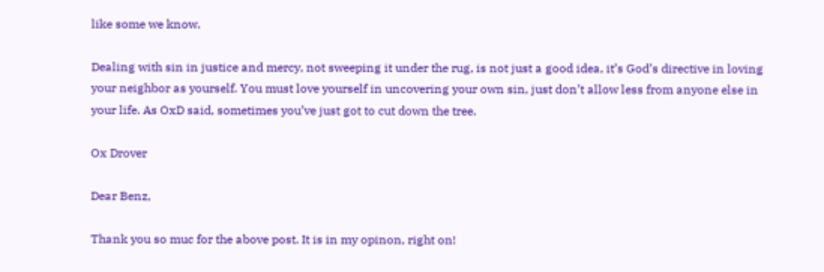like some we know.

Dealing with sin in justice and mercy, not sweeping it under the rug, is not just a good idea, it’s God’s directive in loving your neighbor as yourself. You must love yourself in uncovering your own sin, just don’t allow less from anyone else in your life. As OxD said, sometimes you’ve just got to cut down the tree.

Ox Drover

Dear Benz,

Thank you so muc for the above post. It is in my opinon, right on!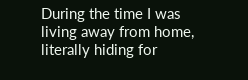During the time I was living away from home, literally hiding for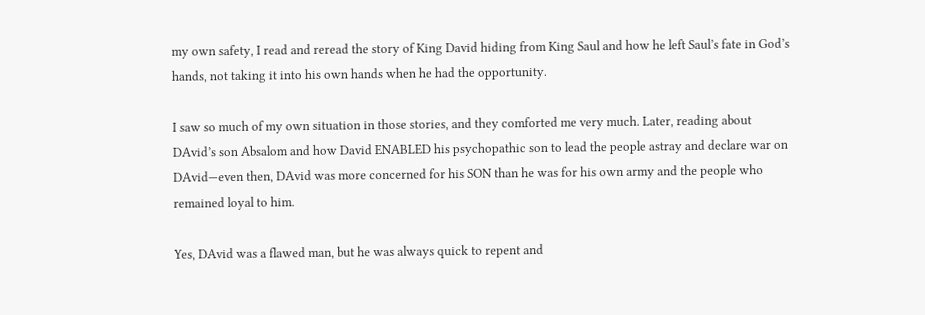my own safety, I read and reread the story of King David hiding from King Saul and how he left Saul’s fate in God’s hands, not taking it into his own hands when he had the opportunity.

I saw so much of my own situation in those stories, and they comforted me very much. Later, reading about DAvid’s son Absalom and how David ENABLED his psychopathic son to lead the people astray and declare war on DAvid—even then, DAvid was more concerned for his SON than he was for his own army and the people who remained loyal to him.

Yes, DAvid was a flawed man, but he was always quick to repent and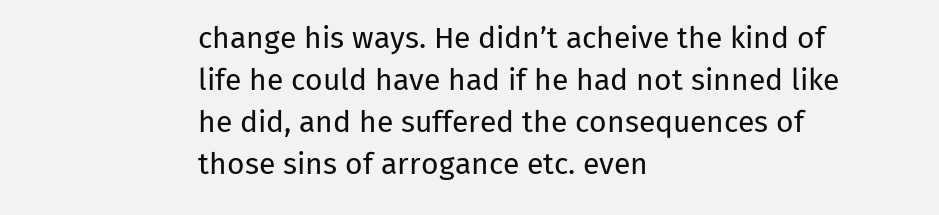change his ways. He didn’t acheive the kind of life he could have had if he had not sinned like he did, and he suffered the consequences of those sins of arrogance etc. even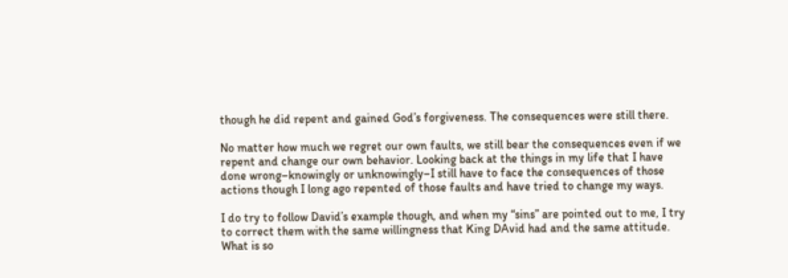though he did repent and gained God’s forgiveness. The consequences were still there.

No matter how much we regret our own faults, we still bear the consequences even if we repent and change our own behavior. Looking back at the things in my life that I have done wrong–knowingly or unknowingly–I still have to face the consequences of those actions though I long ago repented of those faults and have tried to change my ways.

I do try to follow David’s example though, and when my “sins” are pointed out to me, I try to correct them with the same willingness that King DAvid had and the same attitude. What is so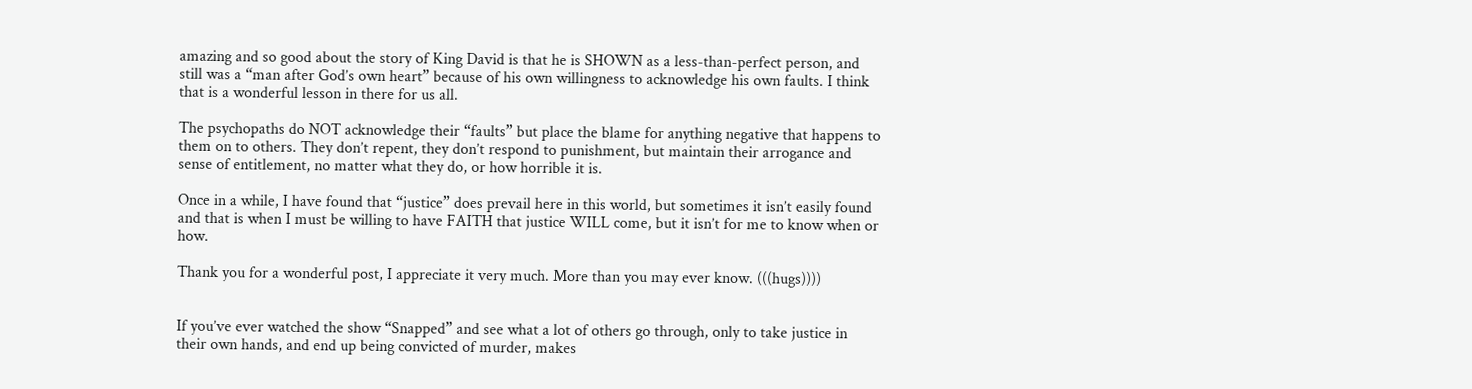amazing and so good about the story of King David is that he is SHOWN as a less-than-perfect person, and still was a “man after God’s own heart” because of his own willingness to acknowledge his own faults. I think that is a wonderful lesson in there for us all.

The psychopaths do NOT acknowledge their “faults” but place the blame for anything negative that happens to them on to others. They don’t repent, they don’t respond to punishment, but maintain their arrogance and sense of entitlement, no matter what they do, or how horrible it is.

Once in a while, I have found that “justice” does prevail here in this world, but sometimes it isn’t easily found and that is when I must be willing to have FAITH that justice WILL come, but it isn’t for me to know when or how.

Thank you for a wonderful post, I appreciate it very much. More than you may ever know. (((hugs))))


If you’ve ever watched the show “Snapped” and see what a lot of others go through, only to take justice in their own hands, and end up being convicted of murder, makes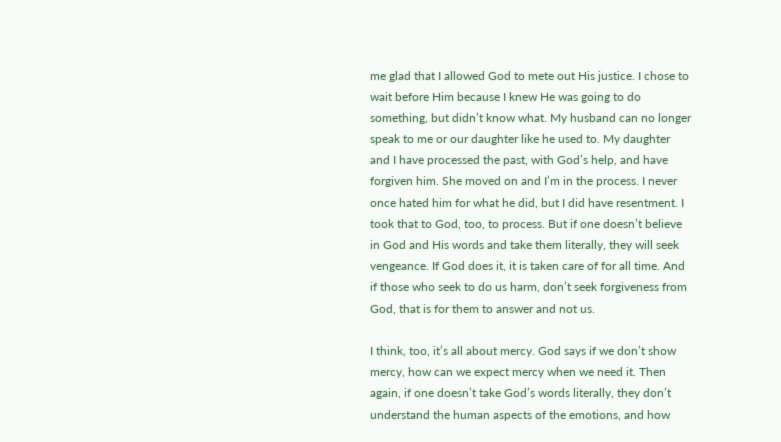me glad that I allowed God to mete out His justice. I chose to wait before Him because I knew He was going to do something, but didn’t know what. My husband can no longer speak to me or our daughter like he used to. My daughter and I have processed the past, with God’s help, and have forgiven him. She moved on and I’m in the process. I never once hated him for what he did, but I did have resentment. I took that to God, too, to process. But if one doesn’t believe in God and His words and take them literally, they will seek vengeance. If God does it, it is taken care of for all time. And if those who seek to do us harm, don’t seek forgiveness from God, that is for them to answer and not us.

I think, too, it’s all about mercy. God says if we don’t show mercy, how can we expect mercy when we need it. Then again, if one doesn’t take God’s words literally, they don’t understand the human aspects of the emotions, and how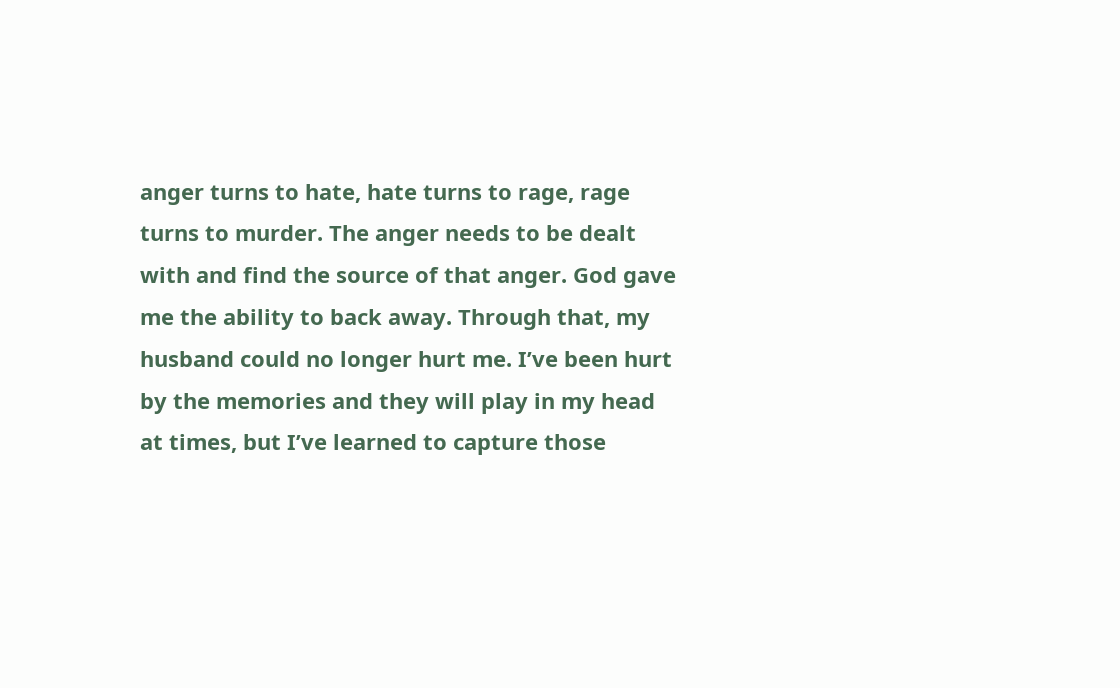anger turns to hate, hate turns to rage, rage turns to murder. The anger needs to be dealt with and find the source of that anger. God gave me the ability to back away. Through that, my husband could no longer hurt me. I’ve been hurt by the memories and they will play in my head at times, but I’ve learned to capture those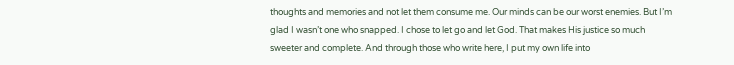thoughts and memories and not let them consume me. Our minds can be our worst enemies. But I’m glad I wasn’t one who snapped. I chose to let go and let God. That makes His justice so much sweeter and complete. And through those who write here, I put my own life into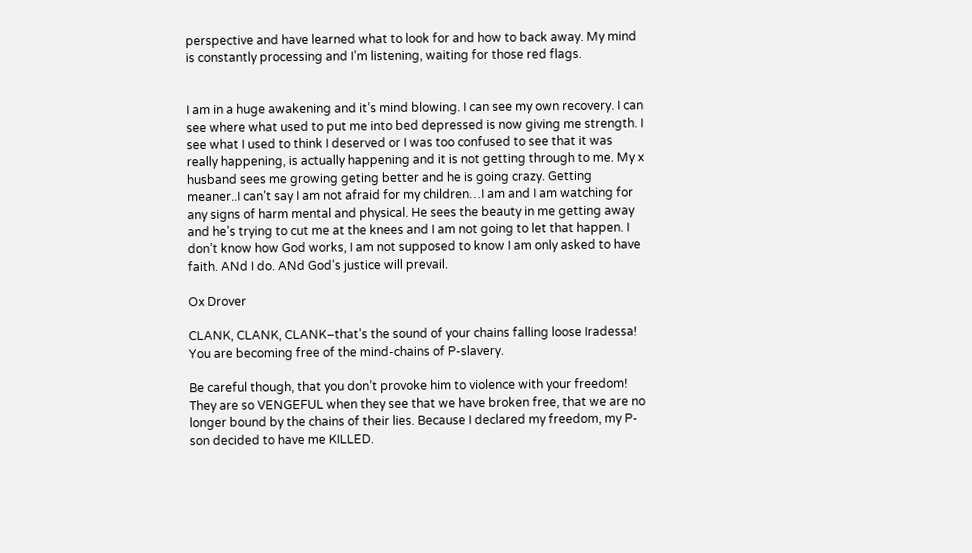perspective and have learned what to look for and how to back away. My mind is constantly processing and I’m listening, waiting for those red flags.


I am in a huge awakening and it’s mind blowing. I can see my own recovery. I can see where what used to put me into bed depressed is now giving me strength. I see what I used to think I deserved or I was too confused to see that it was really happening, is actually happening and it is not getting through to me. My x husband sees me growing geting better and he is going crazy. Getting meaner..I can’t say I am not afraid for my children…I am and I am watching for any signs of harm mental and physical. He sees the beauty in me getting away and he’s trying to cut me at the knees and I am not going to let that happen. I don’t know how God works, I am not supposed to know I am only asked to have faith. ANd I do. ANd God’s justice will prevail.

Ox Drover

CLANK, CLANK, CLANK–that’s the sound of your chains falling loose Iradessa! You are becoming free of the mind-chains of P-slavery.

Be careful though, that you don’t provoke him to violence with your freedom! They are so VENGEFUL when they see that we have broken free, that we are no longer bound by the chains of their lies. Because I declared my freedom, my P-son decided to have me KILLED.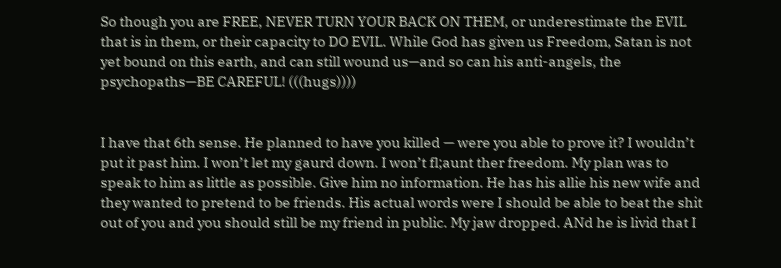So though you are FREE, NEVER TURN YOUR BACK ON THEM, or underestimate the EVIL that is in them, or their capacity to DO EVIL. While God has given us Freedom, Satan is not yet bound on this earth, and can still wound us—and so can his anti-angels, the psychopaths—BE CAREFUL! (((hugs))))


I have that 6th sense. He planned to have you killed — were you able to prove it? I wouldn’t put it past him. I won’t let my gaurd down. I won’t fl;aunt ther freedom. My plan was to speak to him as little as possible. Give him no information. He has his allie his new wife and they wanted to pretend to be friends. His actual words were I should be able to beat the shit out of you and you should still be my friend in public. My jaw dropped. ANd he is livid that I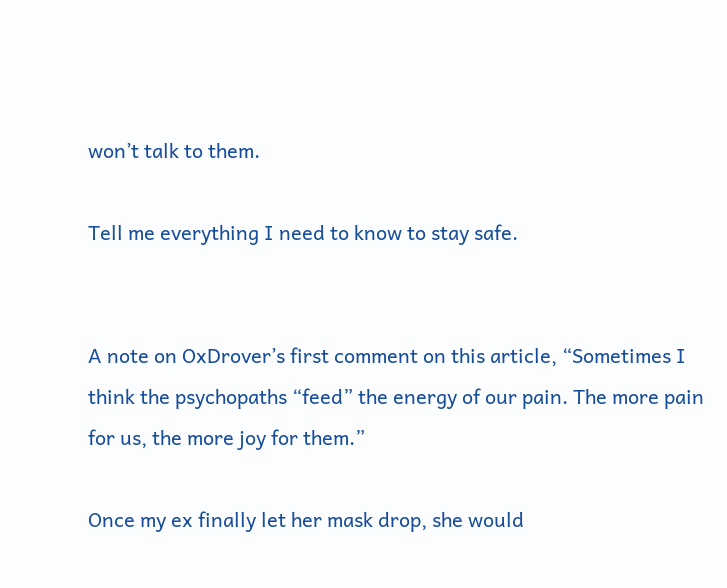won’t talk to them.

Tell me everything I need to know to stay safe.


A note on OxDrover’s first comment on this article, “Sometimes I think the psychopaths “feed” the energy of our pain. The more pain for us, the more joy for them.”

Once my ex finally let her mask drop, she would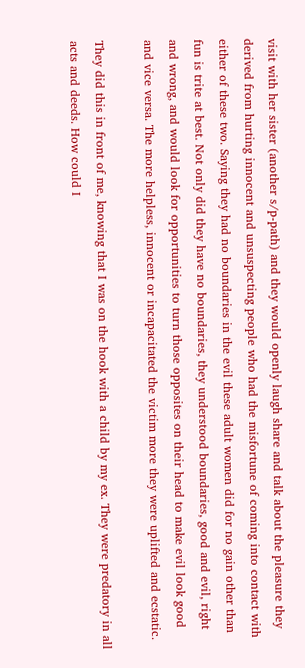visit with her sister (another s/p-path) and they would openly laugh share and talk about the pleasure they derived from hurting innocent and unsuspecting people who had the misfortune of coming into contact with either of these two. Saying they had no boundaries in the evil these adult women did for no gain other than fun is trite at best. Not only did they have no boundaries, they understood boundaries, good and evil, right and wrong, and would look for opportunities to turn those opposites on their head to make evil look good and vice versa. The more helpless, innocent or incapacitated the victim more they were uplifted and ecstatic.

They did this in front of me, knowing that I was on the hook with a child by my ex. They were predatory in all acts and deeds. How could I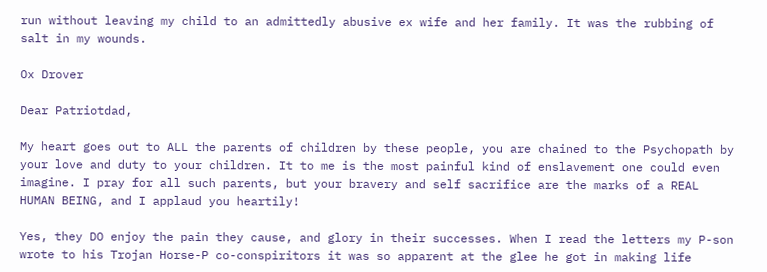run without leaving my child to an admittedly abusive ex wife and her family. It was the rubbing of salt in my wounds.

Ox Drover

Dear Patriotdad,

My heart goes out to ALL the parents of children by these people, you are chained to the Psychopath by your love and duty to your children. It to me is the most painful kind of enslavement one could even imagine. I pray for all such parents, but your bravery and self sacrifice are the marks of a REAL HUMAN BEING, and I applaud you heartily!

Yes, they DO enjoy the pain they cause, and glory in their successes. When I read the letters my P-son wrote to his Trojan Horse-P co-conspiritors it was so apparent at the glee he got in making life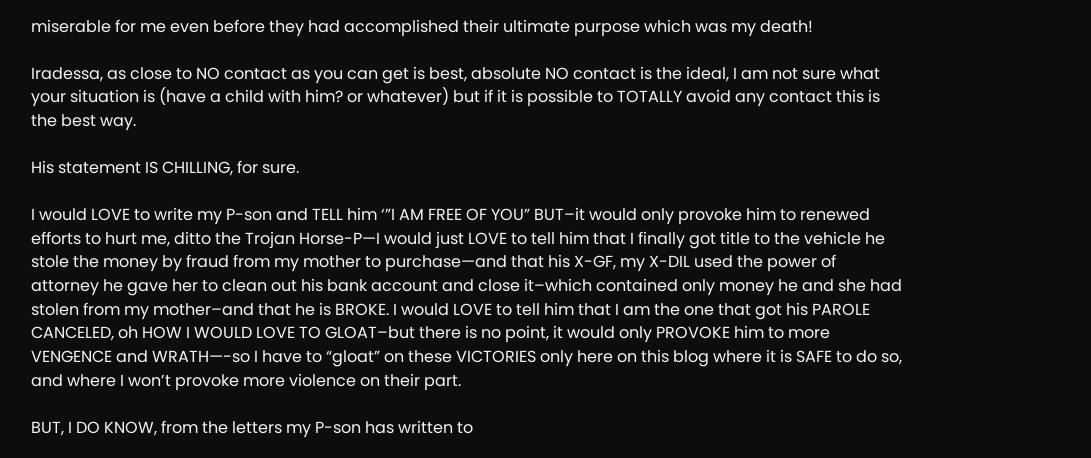miserable for me even before they had accomplished their ultimate purpose which was my death!

Iradessa, as close to NO contact as you can get is best, absolute NO contact is the ideal, I am not sure what your situation is (have a child with him? or whatever) but if it is possible to TOTALLY avoid any contact this is the best way.

His statement IS CHILLING, for sure.

I would LOVE to write my P-son and TELL him ‘”I AM FREE OF YOU” BUT–it would only provoke him to renewed efforts to hurt me, ditto the Trojan Horse-P—I would just LOVE to tell him that I finally got title to the vehicle he stole the money by fraud from my mother to purchase—and that his X-GF, my X-DIL used the power of attorney he gave her to clean out his bank account and close it–which contained only money he and she had stolen from my mother–and that he is BROKE. I would LOVE to tell him that I am the one that got his PAROLE CANCELED, oh HOW I WOULD LOVE TO GLOAT–but there is no point, it would only PROVOKE him to more VENGENCE and WRATH—-so I have to “gloat” on these VICTORIES only here on this blog where it is SAFE to do so, and where I won’t provoke more violence on their part.

BUT, I DO KNOW, from the letters my P-son has written to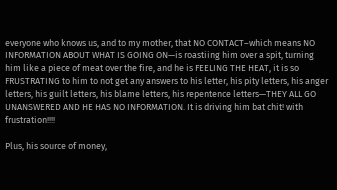everyone who knows us, and to my mother, that NO CONTACT–which means NO INFORMATION ABOUT WHAT IS GOING ON—is roastiing him over a spit, turning him like a piece of meat over the fire, and he is FEELING THE HEAT, it is so FRUSTRATING to him to not get any answers to his letter, his pity letters, his anger letters, his guilt letters, his blame letters, his repentence letters—THEY ALL GO UNANSWERED AND HE HAS NO INFORMATION. It is driving him bat chit! with frustration!!!!

Plus, his source of money,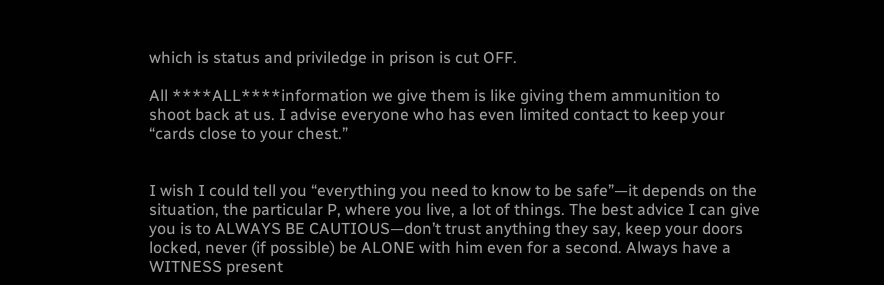which is status and priviledge in prison is cut OFF.

All ****ALL****information we give them is like giving them ammunition to shoot back at us. I advise everyone who has even limited contact to keep your “cards close to your chest.”


I wish I could tell you “everything you need to know to be safe”—it depends on the situation, the particular P, where you live, a lot of things. The best advice I can give you is to ALWAYS BE CAUTIOUS—don’t trust anything they say, keep your doors locked, never (if possible) be ALONE with him even for a second. Always have a WITNESS present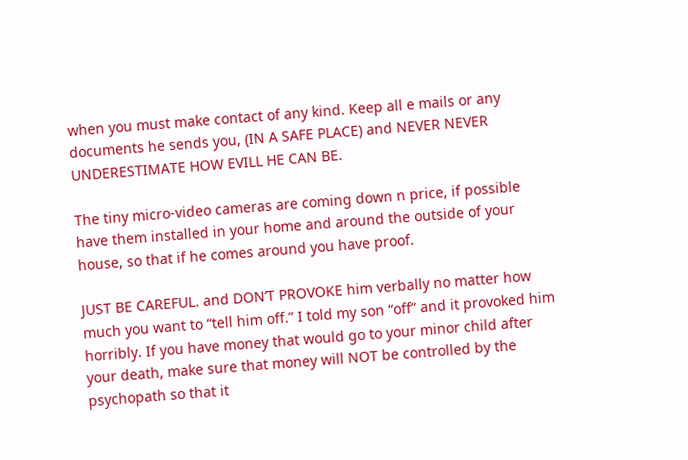when you must make contact of any kind. Keep all e mails or any documents he sends you, (IN A SAFE PLACE) and NEVER NEVER UNDERESTIMATE HOW EVILL HE CAN BE.

The tiny micro-video cameras are coming down n price, if possible have them installed in your home and around the outside of your house, so that if he comes around you have proof.

JUST BE CAREFUL. and DON’T PROVOKE him verbally no matter how much you want to “tell him off.” I told my son “off” and it provoked him horribly. If you have money that would go to your minor child after your death, make sure that money will NOT be controlled by the psychopath so that it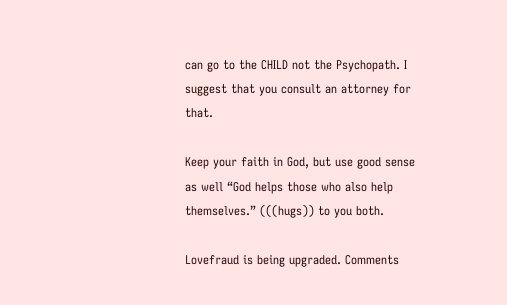can go to the CHILD not the Psychopath. I suggest that you consult an attorney for that.

Keep your faith in God, but use good sense as well “God helps those who also help themselves.” (((hugs)) to you both.

Lovefraud is being upgraded. Comments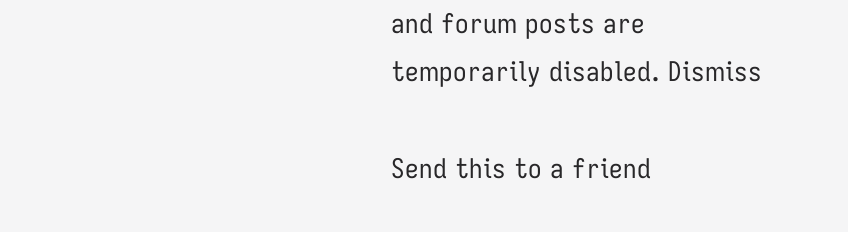and forum posts are temporarily disabled. Dismiss

Send this to a friend